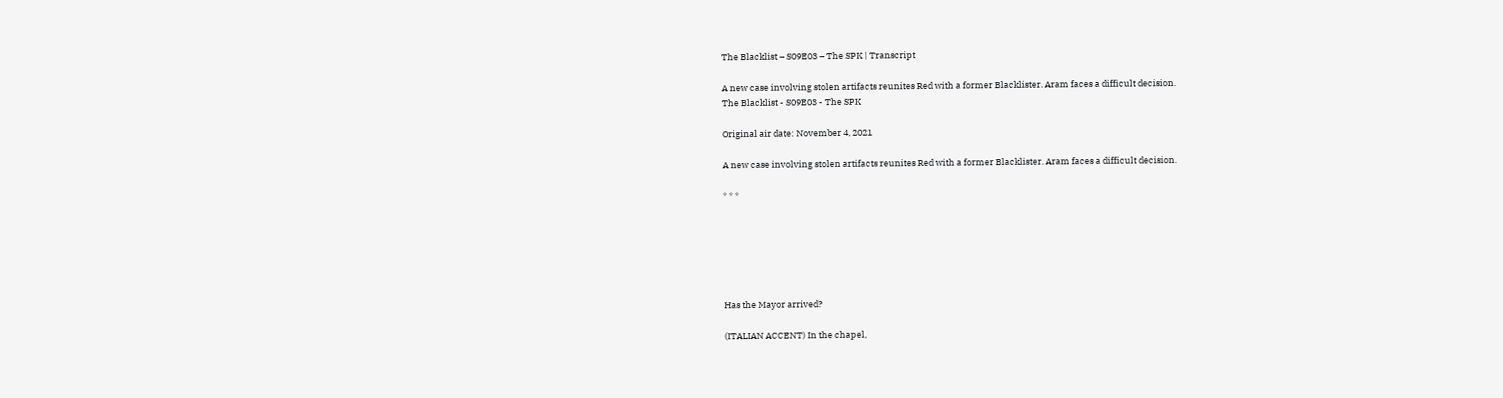The Blacklist – S09E03 – The SPK | Transcript

A new case involving stolen artifacts reunites Red with a former Blacklister. Aram faces a difficult decision.
The Blacklist - S09E03 - The SPK

Original air date: November 4, 2021

A new case involving stolen artifacts reunites Red with a former Blacklister. Aram faces a difficult decision.

* * *






Has the Mayor arrived?

(ITALIAN ACCENT) In the chapel,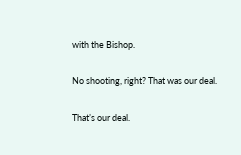with the Bishop.

No shooting, right? That was our deal.

That’s our deal.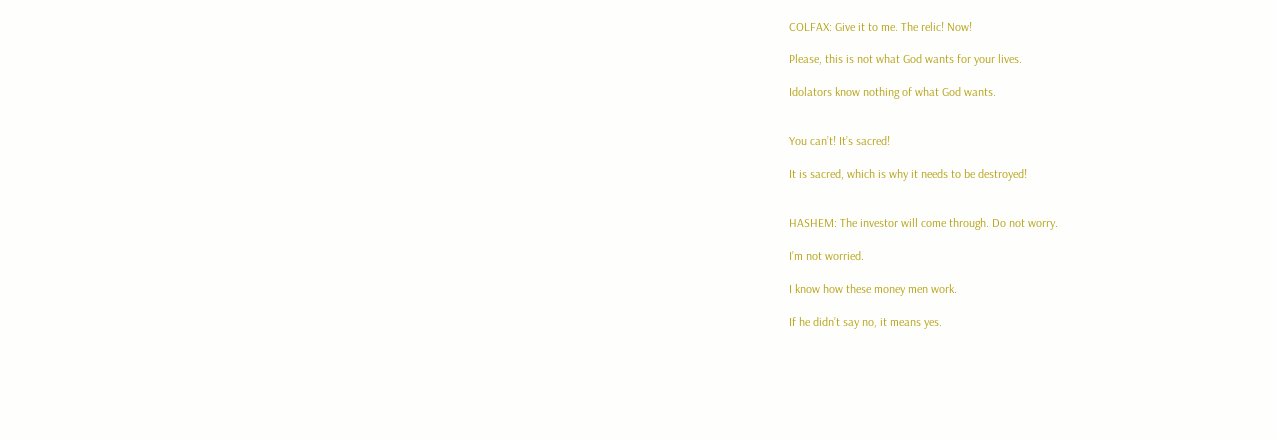COLFAX: Give it to me. The relic! Now!

Please, this is not what God wants for your lives.

Idolators know nothing of what God wants.


You can’t! It’s sacred!

It is sacred, which is why it needs to be destroyed!


HASHEM: The investor will come through. Do not worry.

I’m not worried.

I know how these money men work.

If he didn’t say no, it means yes.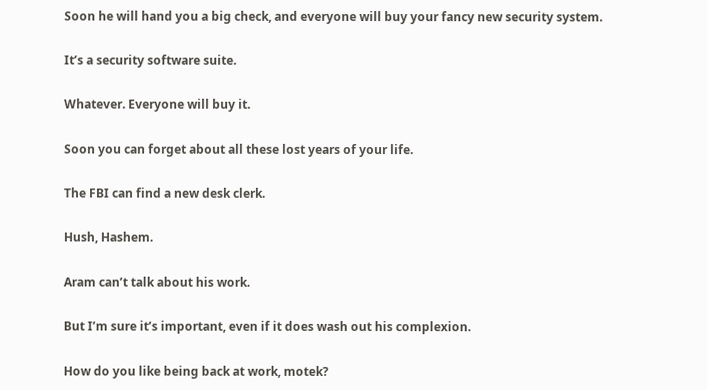Soon he will hand you a big check, and everyone will buy your fancy new security system.

It’s a security software suite.

Whatever. Everyone will buy it.

Soon you can forget about all these lost years of your life.

The FBI can find a new desk clerk.

Hush, Hashem.

Aram can’t talk about his work.

But I’m sure it’s important, even if it does wash out his complexion.

How do you like being back at work, motek?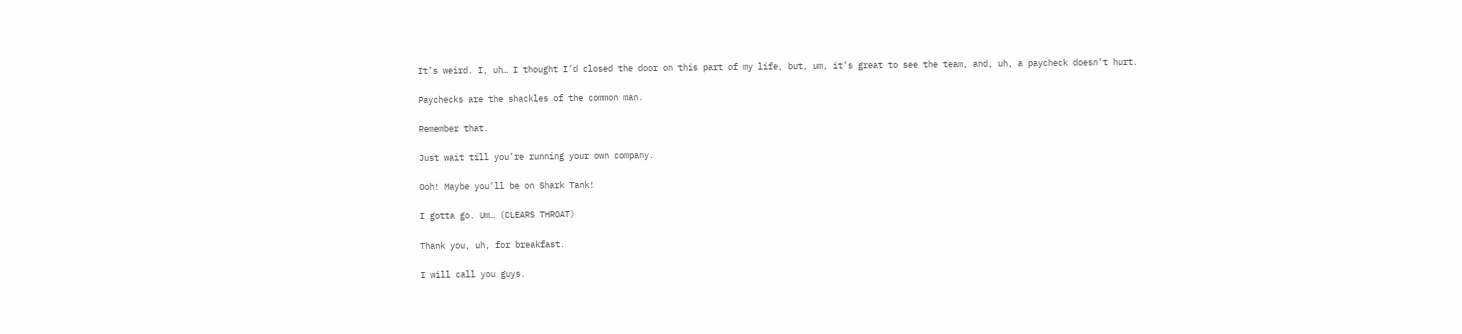It’s weird. I, uh… I thought I’d closed the door on this part of my life, but, um, it’s great to see the team, and, uh, a paycheck doesn’t hurt.

Paychecks are the shackles of the common man.

Remember that.

Just wait till you’re running your own company.

Ooh! Maybe you’ll be on Shark Tank!

I gotta go. Um… (CLEARS THROAT)

Thank you, uh, for breakfast.

I will call you guys.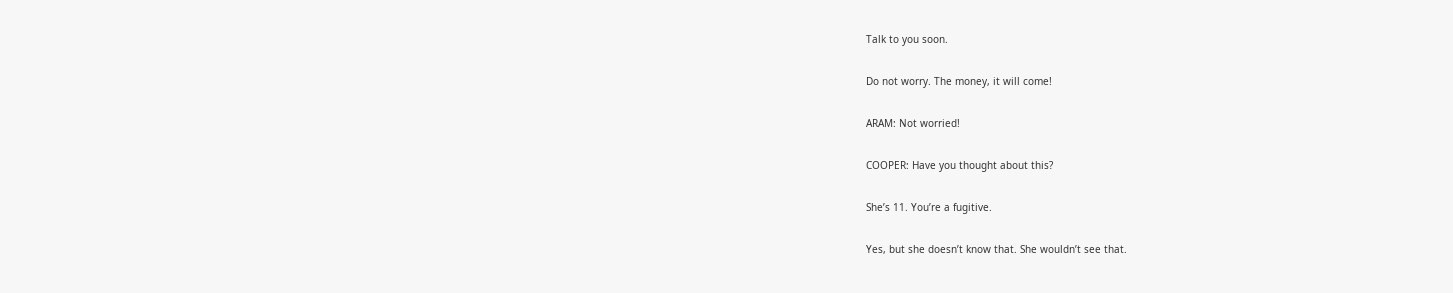Talk to you soon.

Do not worry. The money, it will come!

ARAM: Not worried!

COOPER: Have you thought about this?

She’s 11. You’re a fugitive.

Yes, but she doesn’t know that. She wouldn’t see that.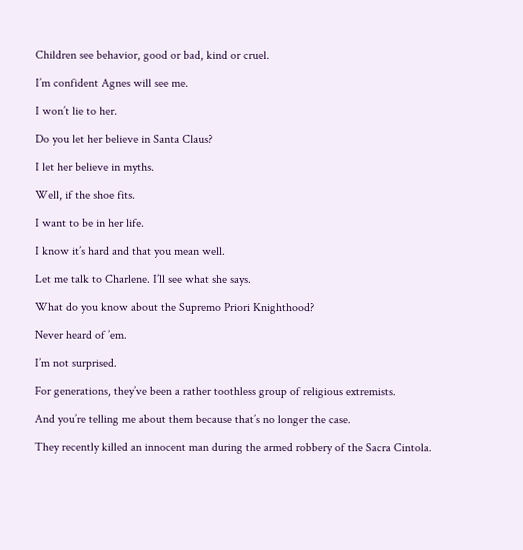Children see behavior, good or bad, kind or cruel.

I’m confident Agnes will see me.

I won’t lie to her.

Do you let her believe in Santa Claus?

I let her believe in myths.

Well, if the shoe fits.

I want to be in her life.

I know it’s hard and that you mean well.

Let me talk to Charlene. I’ll see what she says.

What do you know about the Supremo Priori Knighthood?

Never heard of ’em.

I’m not surprised.

For generations, they’ve been a rather toothless group of religious extremists.

And you’re telling me about them because that’s no longer the case.

They recently killed an innocent man during the armed robbery of the Sacra Cintola.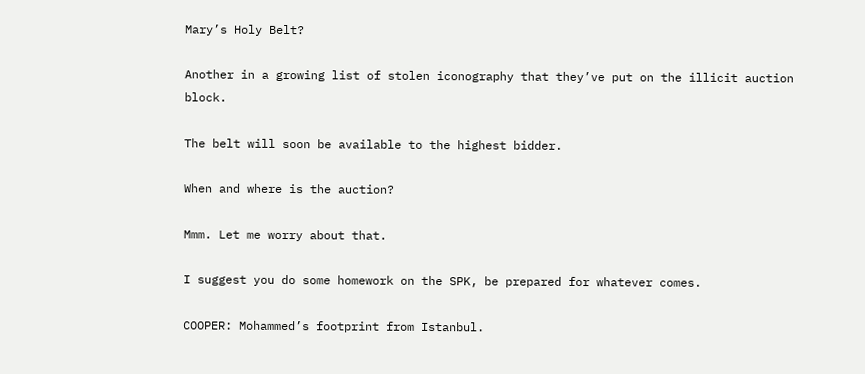Mary’s Holy Belt?

Another in a growing list of stolen iconography that they’ve put on the illicit auction block.

The belt will soon be available to the highest bidder.

When and where is the auction?

Mmm. Let me worry about that.

I suggest you do some homework on the SPK, be prepared for whatever comes.

COOPER: Mohammed’s footprint from Istanbul.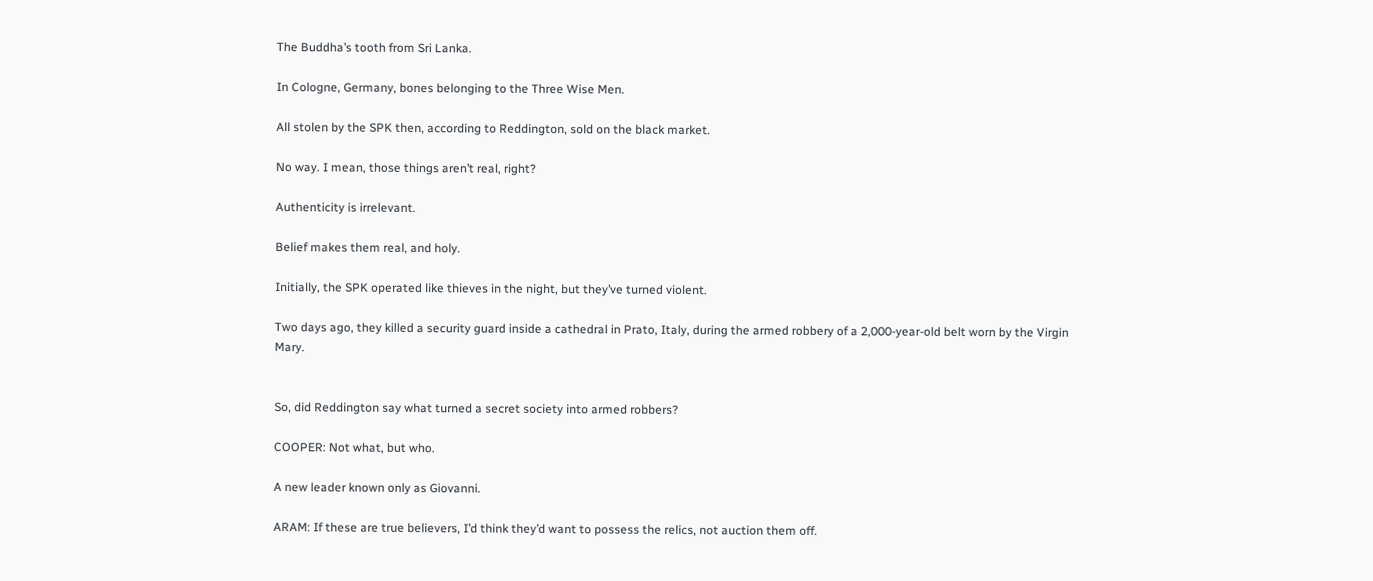The Buddha’s tooth from Sri Lanka.

In Cologne, Germany, bones belonging to the Three Wise Men.

All stolen by the SPK then, according to Reddington, sold on the black market.

No way. I mean, those things aren’t real, right?

Authenticity is irrelevant.

Belief makes them real, and holy.

Initially, the SPK operated like thieves in the night, but they’ve turned violent.

Two days ago, they killed a security guard inside a cathedral in Prato, Italy, during the armed robbery of a 2,000-year-old belt worn by the Virgin Mary.


So, did Reddington say what turned a secret society into armed robbers?

COOPER: Not what, but who.

A new leader known only as Giovanni.

ARAM: If these are true believers, I’d think they’d want to possess the relics, not auction them off.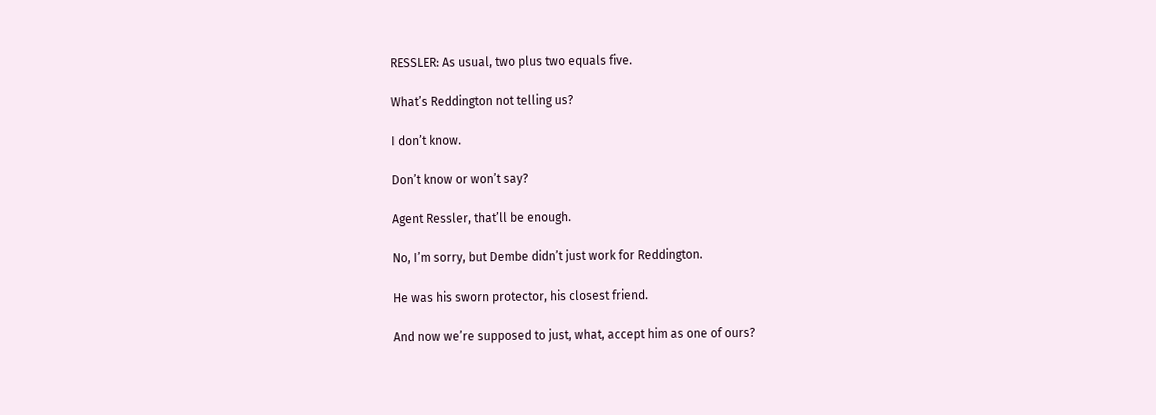RESSLER: As usual, two plus two equals five.

What’s Reddington not telling us?

I don’t know.

Don’t know or won’t say?

Agent Ressler, that’ll be enough.

No, I’m sorry, but Dembe didn’t just work for Reddington.

He was his sworn protector, his closest friend.

And now we’re supposed to just, what, accept him as one of ours?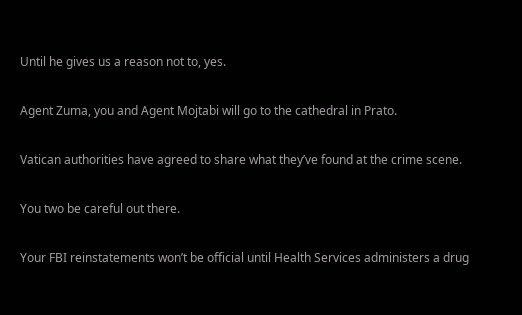Until he gives us a reason not to, yes.

Agent Zuma, you and Agent Mojtabi will go to the cathedral in Prato.

Vatican authorities have agreed to share what they’ve found at the crime scene.

You two be careful out there.

Your FBI reinstatements won’t be official until Health Services administers a drug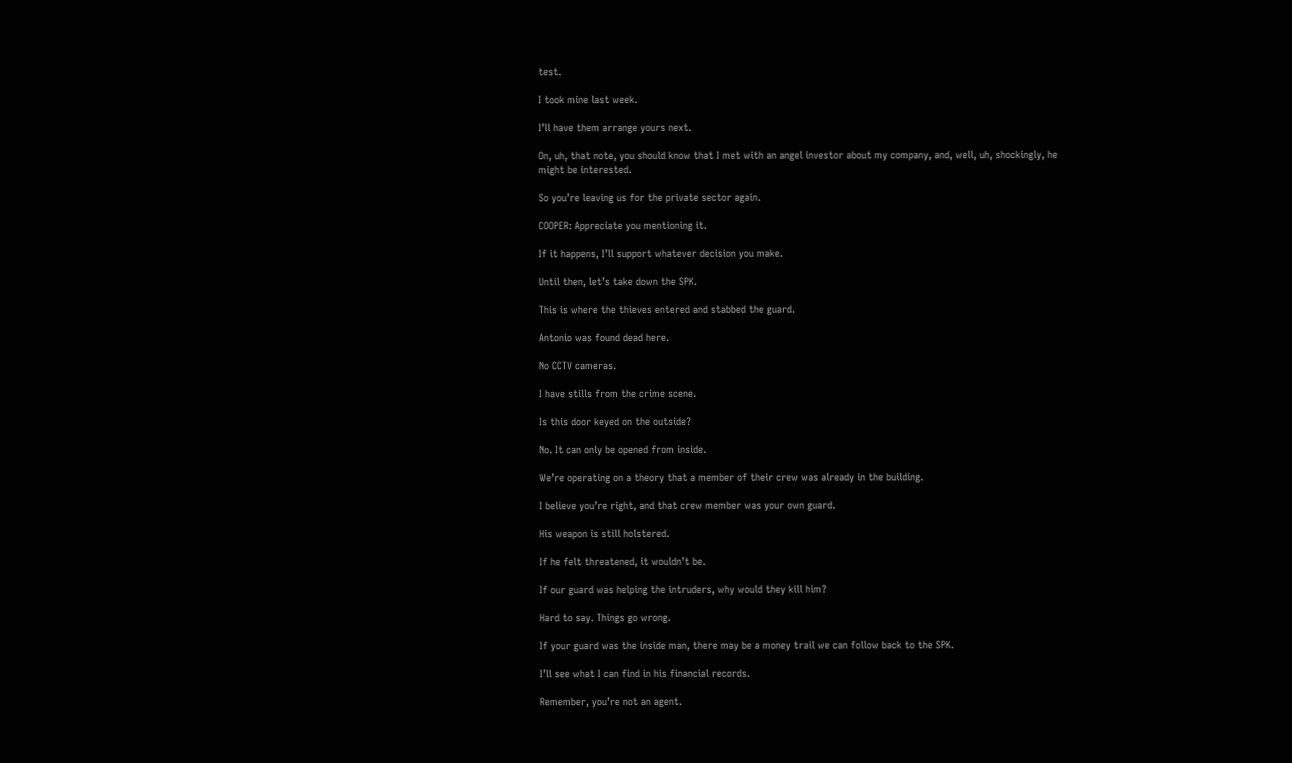test.

I took mine last week.

I’ll have them arrange yours next.

On, uh, that note, you should know that I met with an angel investor about my company, and, well, uh, shockingly, he might be interested.

So you’re leaving us for the private sector again.

COOPER: Appreciate you mentioning it.

If it happens, I’ll support whatever decision you make.

Until then, let’s take down the SPK.

This is where the thieves entered and stabbed the guard.

Antonio was found dead here.

No CCTV cameras.

I have stills from the crime scene.

Is this door keyed on the outside?

No. It can only be opened from inside.

We’re operating on a theory that a member of their crew was already in the building.

I believe you’re right, and that crew member was your own guard.

His weapon is still holstered.

If he felt threatened, it wouldn’t be.

If our guard was helping the intruders, why would they kill him?

Hard to say. Things go wrong.

If your guard was the inside man, there may be a money trail we can follow back to the SPK.

I’ll see what I can find in his financial records.

Remember, you’re not an agent.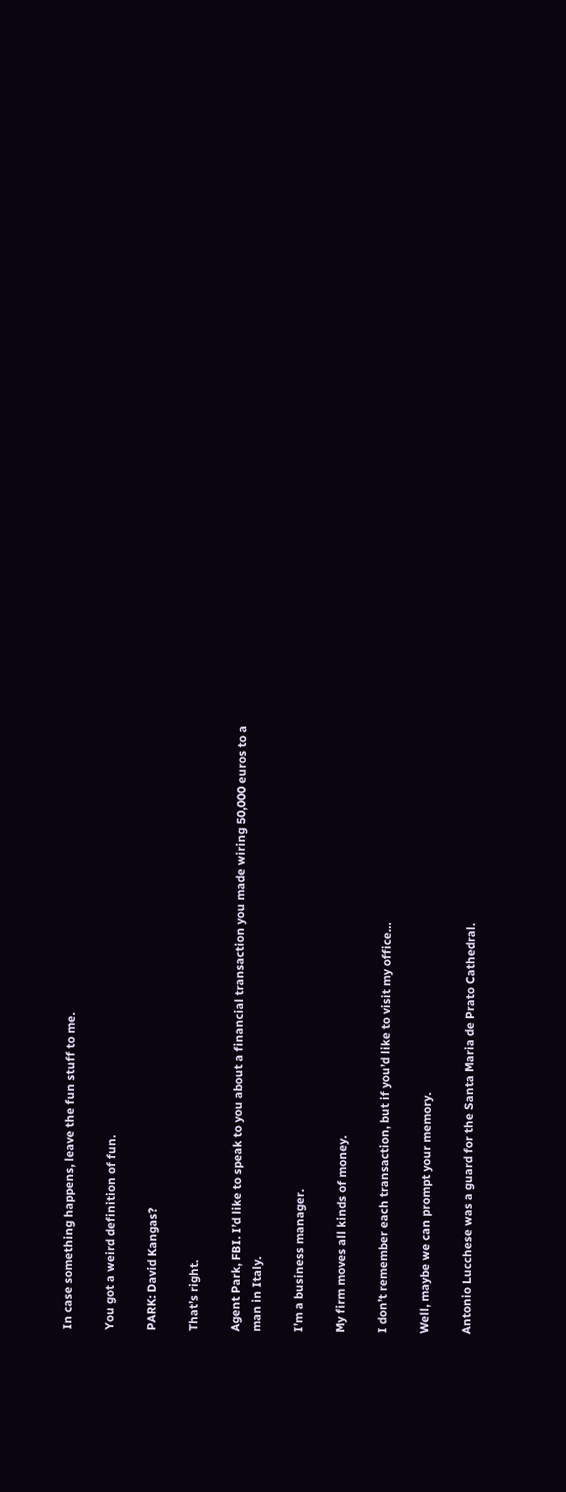In case something happens, leave the fun stuff to me.

You got a weird definition of fun.

PARK: David Kangas?

That’s right.

Agent Park, FBI. I’d like to speak to you about a financial transaction you made wiring 50,000 euros to a man in Italy.

I’m a business manager.

My firm moves all kinds of money.

I don’t remember each transaction, but if you’d like to visit my office…

Well, maybe we can prompt your memory.

Antonio Lucchese was a guard for the Santa Maria de Prato Cathedral.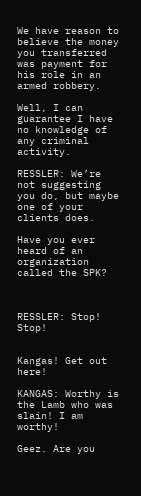We have reason to believe the money you transferred was payment for his role in an armed robbery.

Well, I can guarantee I have no knowledge of any criminal activity.

RESSLER: We’re not suggesting you do, but maybe one of your clients does.

Have you ever heard of an organization called the SPK?



RESSLER: Stop! Stop!


Kangas! Get out here!

KANGAS: Worthy is the Lamb who was slain! I am worthy!

Geez. Are you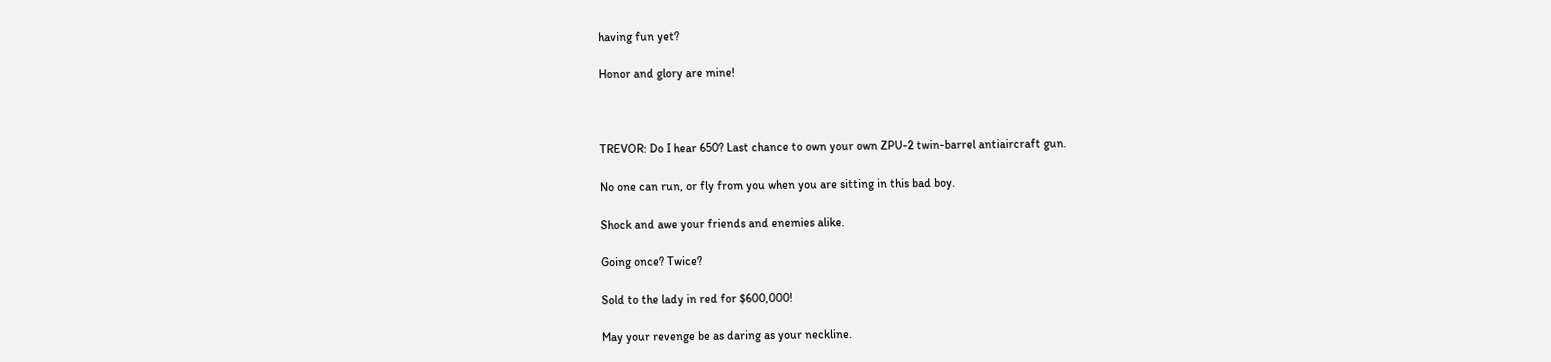having fun yet?

Honor and glory are mine!



TREVOR: Do I hear 650? Last chance to own your own ZPU-2 twin-barrel antiaircraft gun.

No one can run, or fly from you when you are sitting in this bad boy.

Shock and awe your friends and enemies alike.

Going once? Twice?

Sold to the lady in red for $600,000!

May your revenge be as daring as your neckline.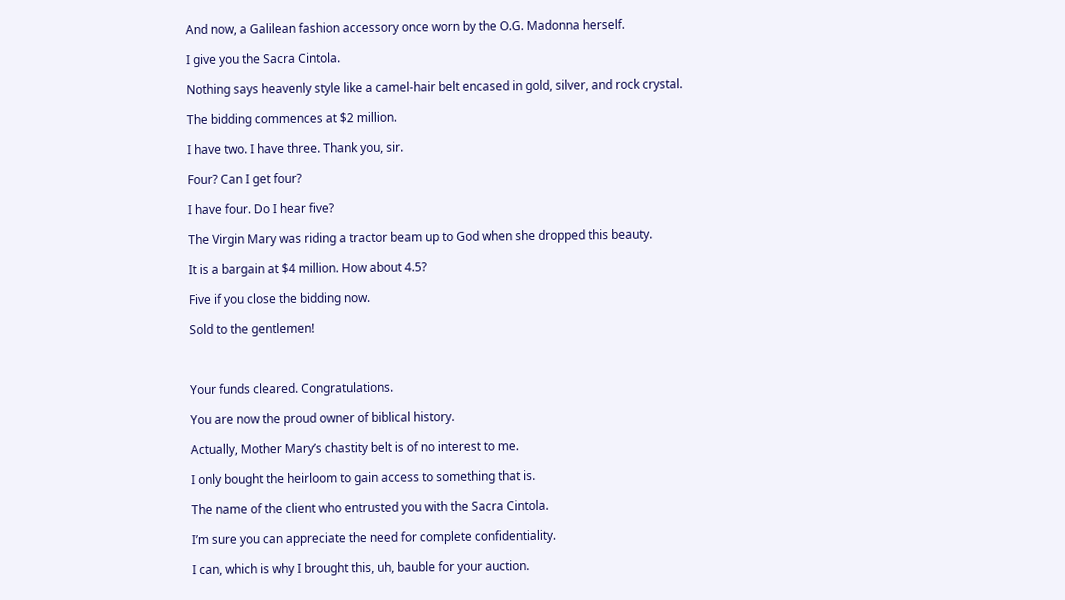And now, a Galilean fashion accessory once worn by the O.G. Madonna herself.

I give you the Sacra Cintola.

Nothing says heavenly style like a camel-hair belt encased in gold, silver, and rock crystal.

The bidding commences at $2 million.

I have two. I have three. Thank you, sir.

Four? Can I get four?

I have four. Do I hear five?

The Virgin Mary was riding a tractor beam up to God when she dropped this beauty.

It is a bargain at $4 million. How about 4.5?

Five if you close the bidding now.

Sold to the gentlemen!



Your funds cleared. Congratulations.

You are now the proud owner of biblical history.

Actually, Mother Mary’s chastity belt is of no interest to me.

I only bought the heirloom to gain access to something that is.

The name of the client who entrusted you with the Sacra Cintola.

I’m sure you can appreciate the need for complete confidentiality.

I can, which is why I brought this, uh, bauble for your auction.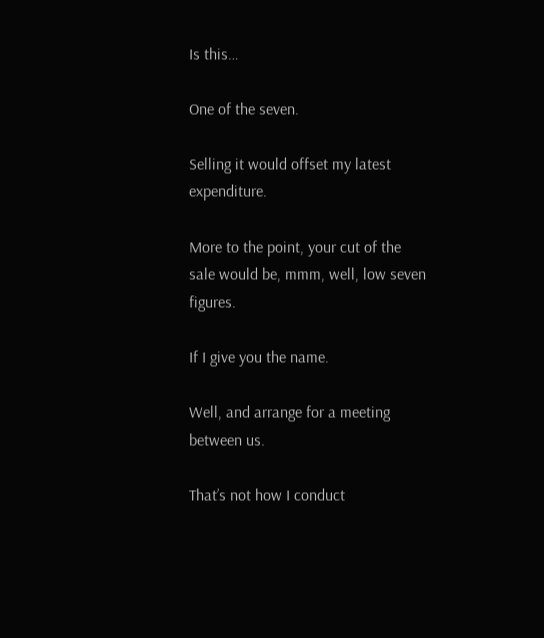Is this…

One of the seven.

Selling it would offset my latest expenditure.

More to the point, your cut of the sale would be, mmm, well, low seven figures.

If I give you the name.

Well, and arrange for a meeting between us.

That’s not how I conduct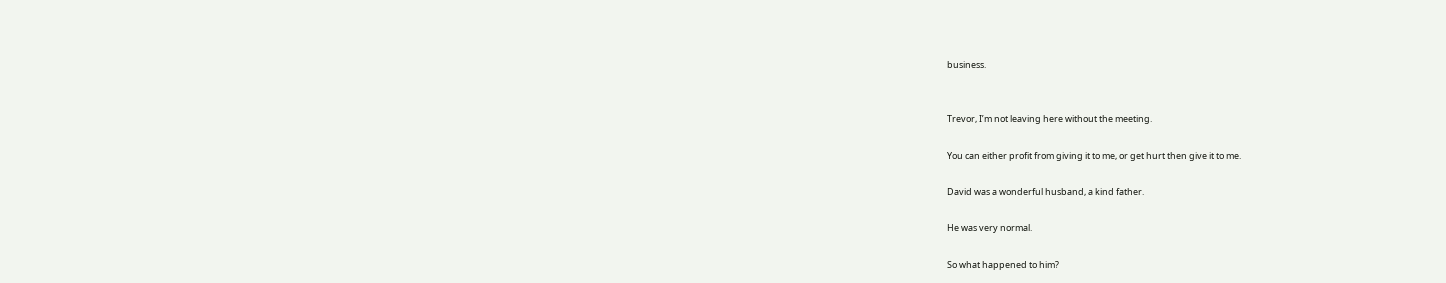business.


Trevor, I’m not leaving here without the meeting.

You can either profit from giving it to me, or get hurt then give it to me.

David was a wonderful husband, a kind father.

He was very normal.

So what happened to him?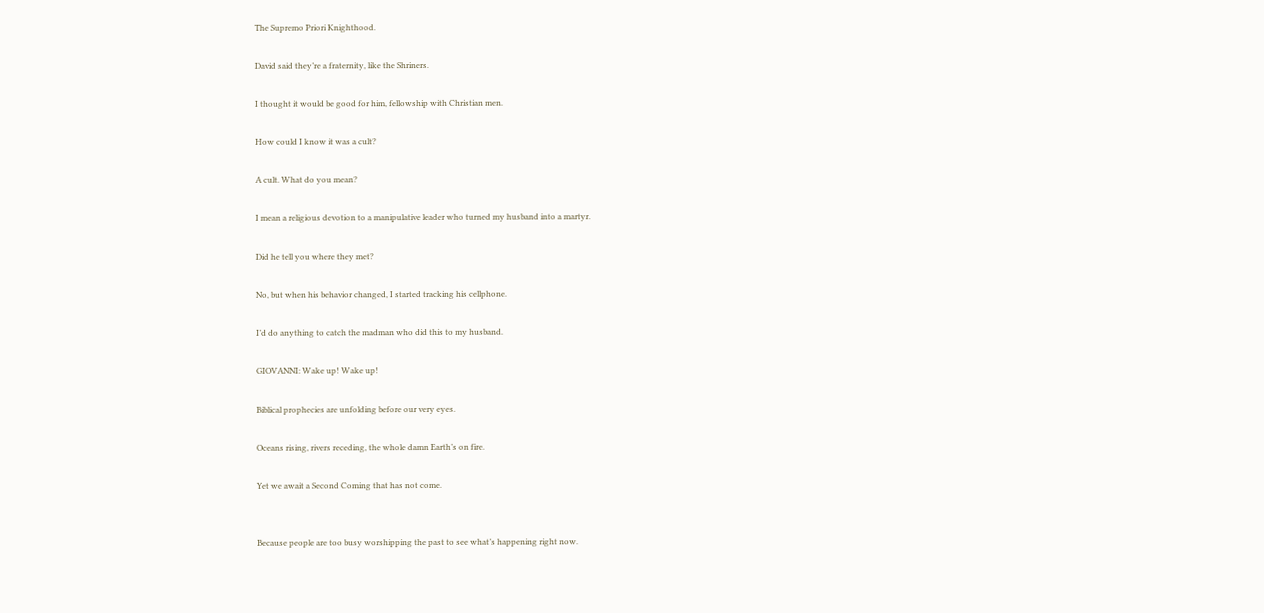The Supremo Priori Knighthood.

David said they’re a fraternity, like the Shriners.

I thought it would be good for him, fellowship with Christian men.

How could I know it was a cult?

A cult. What do you mean?

I mean a religious devotion to a manipulative leader who turned my husband into a martyr.

Did he tell you where they met?

No, but when his behavior changed, I started tracking his cellphone.

I’d do anything to catch the madman who did this to my husband.

GIOVANNI: Wake up! Wake up!

Biblical prophecies are unfolding before our very eyes.

Oceans rising, rivers receding, the whole damn Earth’s on fire.

Yet we await a Second Coming that has not come.


Because people are too busy worshipping the past to see what’s happening right now.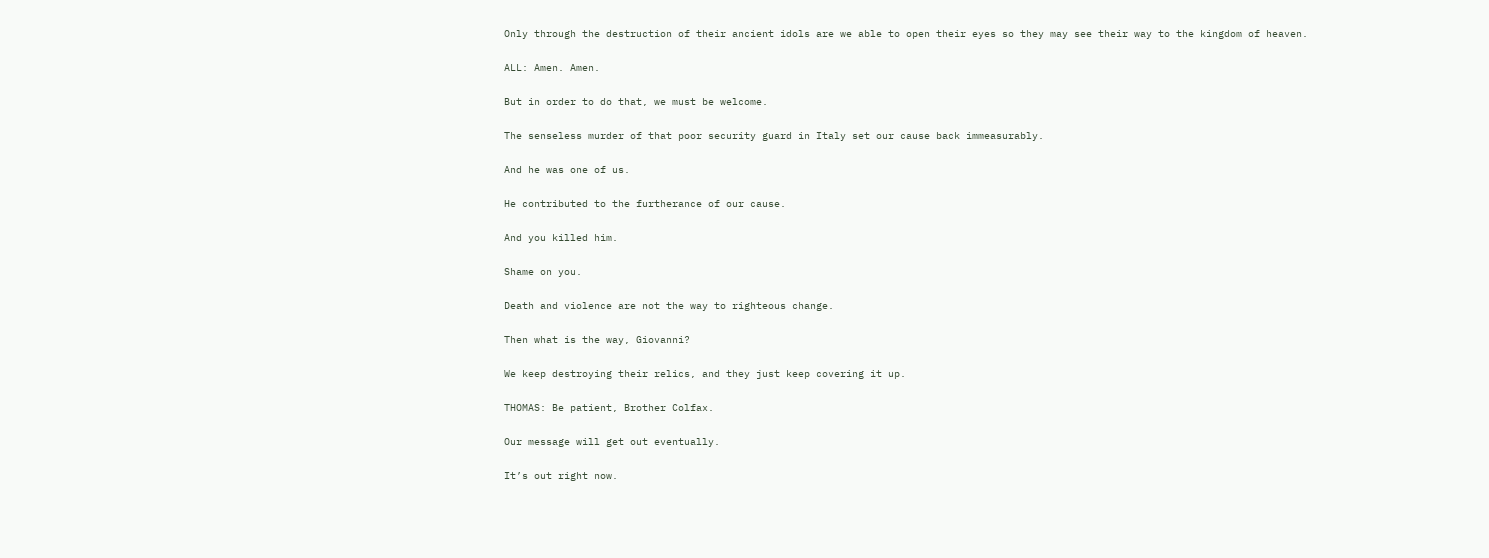Only through the destruction of their ancient idols are we able to open their eyes so they may see their way to the kingdom of heaven.

ALL: Amen. Amen.

But in order to do that, we must be welcome.

The senseless murder of that poor security guard in Italy set our cause back immeasurably.

And he was one of us.

He contributed to the furtherance of our cause.

And you killed him.

Shame on you.

Death and violence are not the way to righteous change.

Then what is the way, Giovanni?

We keep destroying their relics, and they just keep covering it up.

THOMAS: Be patient, Brother Colfax.

Our message will get out eventually.

It’s out right now.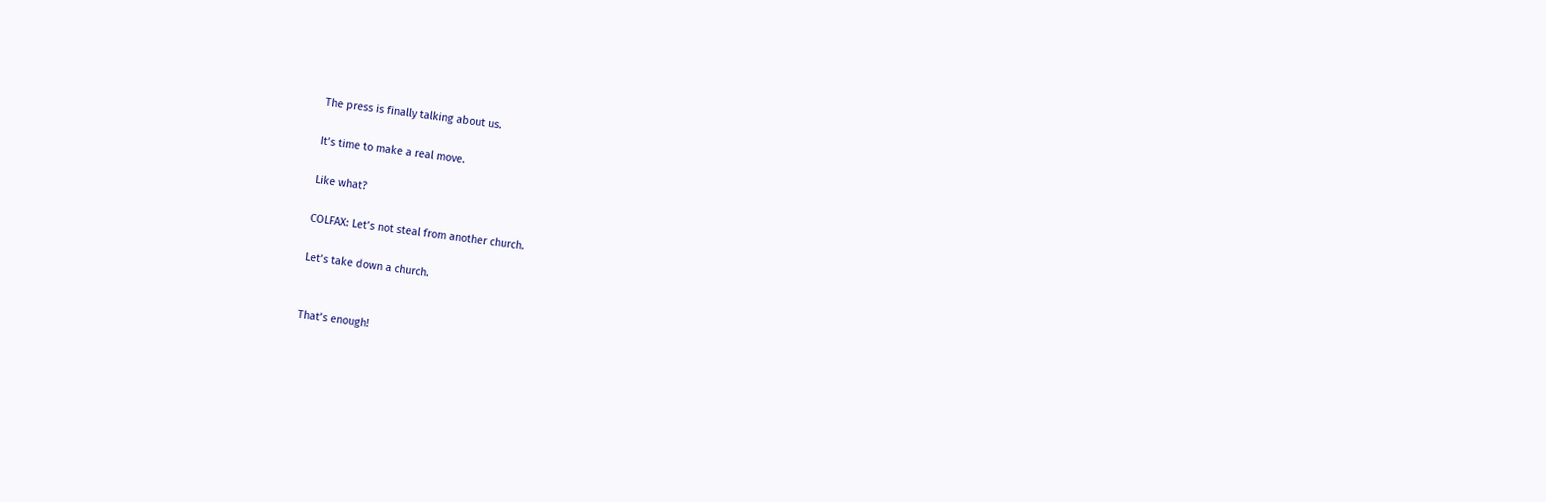The press is finally talking about us.

It’s time to make a real move.

Like what?

COLFAX: Let’s not steal from another church.

Let’s take down a church.


That’s enough!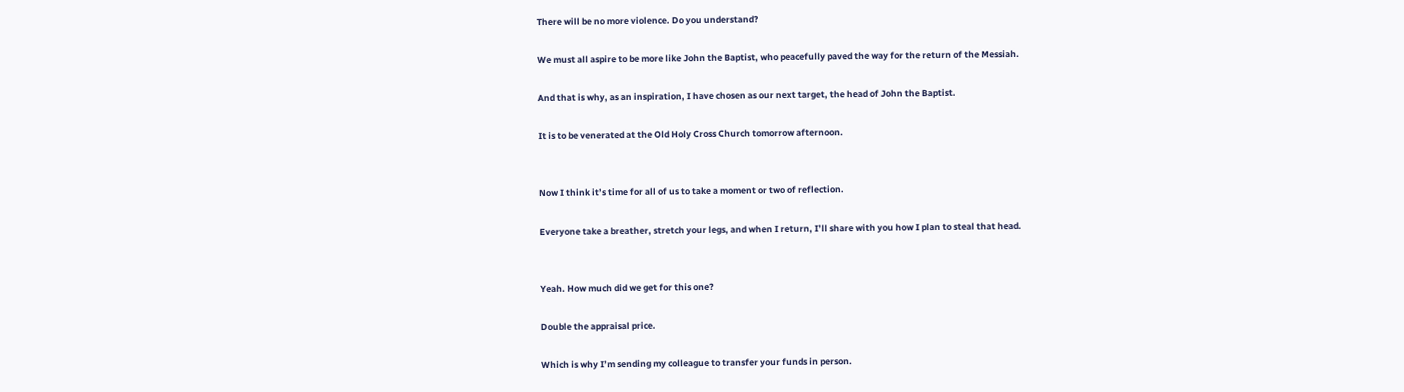There will be no more violence. Do you understand?

We must all aspire to be more like John the Baptist, who peacefully paved the way for the return of the Messiah.

And that is why, as an inspiration, I have chosen as our next target, the head of John the Baptist.

It is to be venerated at the Old Holy Cross Church tomorrow afternoon.


Now I think it’s time for all of us to take a moment or two of reflection.

Everyone take a breather, stretch your legs, and when I return, I’ll share with you how I plan to steal that head.


Yeah. How much did we get for this one?

Double the appraisal price.

Which is why I’m sending my colleague to transfer your funds in person.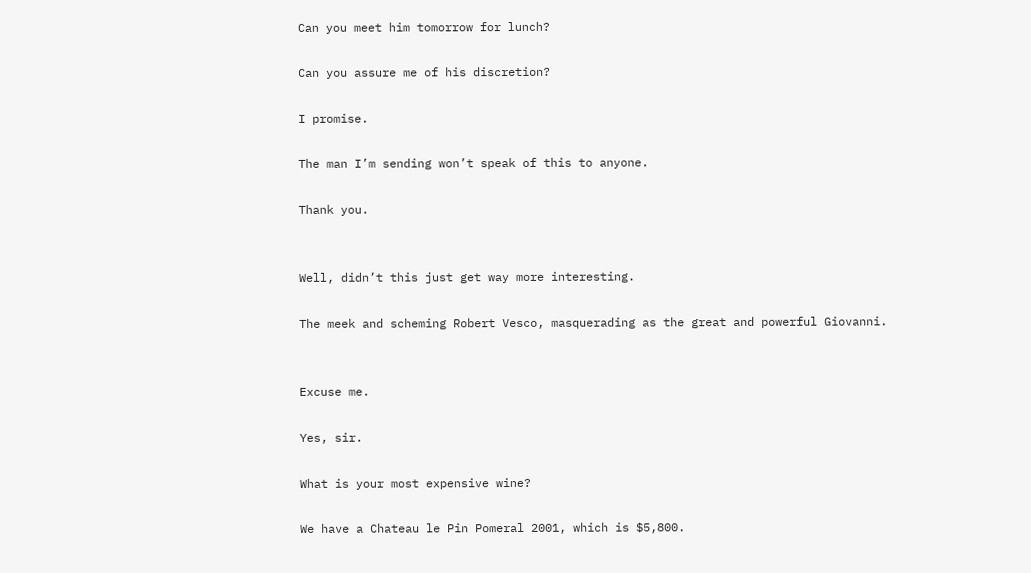Can you meet him tomorrow for lunch?

Can you assure me of his discretion?

I promise.

The man I’m sending won’t speak of this to anyone.

Thank you.


Well, didn’t this just get way more interesting.

The meek and scheming Robert Vesco, masquerading as the great and powerful Giovanni.


Excuse me.

Yes, sir.

What is your most expensive wine?

We have a Chateau le Pin Pomeral 2001, which is $5,800.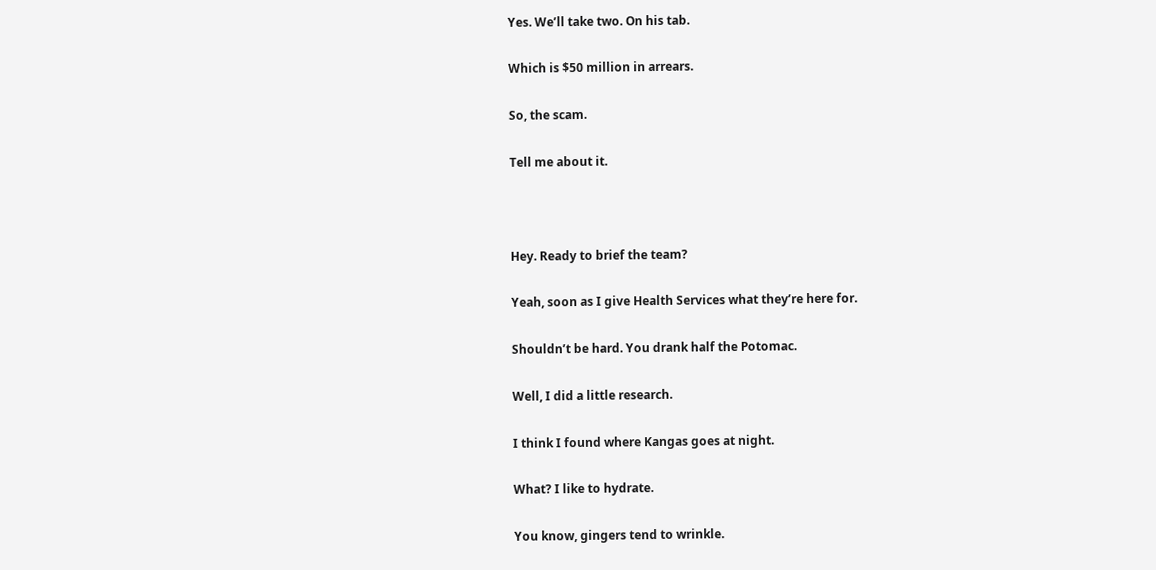Yes. We’ll take two. On his tab.

Which is $50 million in arrears.

So, the scam.

Tell me about it.



Hey. Ready to brief the team?

Yeah, soon as I give Health Services what they’re here for.

Shouldn’t be hard. You drank half the Potomac.

Well, I did a little research.

I think I found where Kangas goes at night.

What? I like to hydrate.

You know, gingers tend to wrinkle.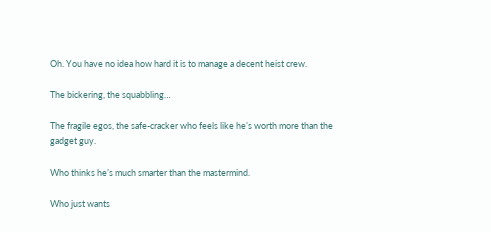Oh. You have no idea how hard it is to manage a decent heist crew.

The bickering, the squabbling…

The fragile egos, the safe-cracker who feels like he’s worth more than the gadget guy.

Who thinks he’s much smarter than the mastermind.

Who just wants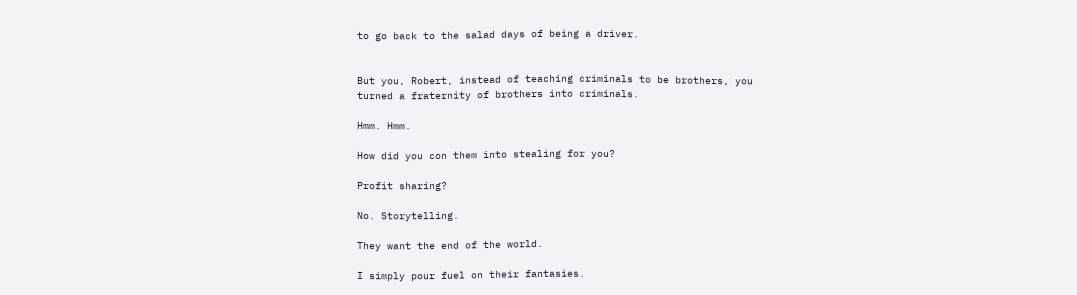to go back to the salad days of being a driver.


But you, Robert, instead of teaching criminals to be brothers, you turned a fraternity of brothers into criminals.

Hmm. Hmm.

How did you con them into stealing for you?

Profit sharing?

No. Storytelling.

They want the end of the world.

I simply pour fuel on their fantasies.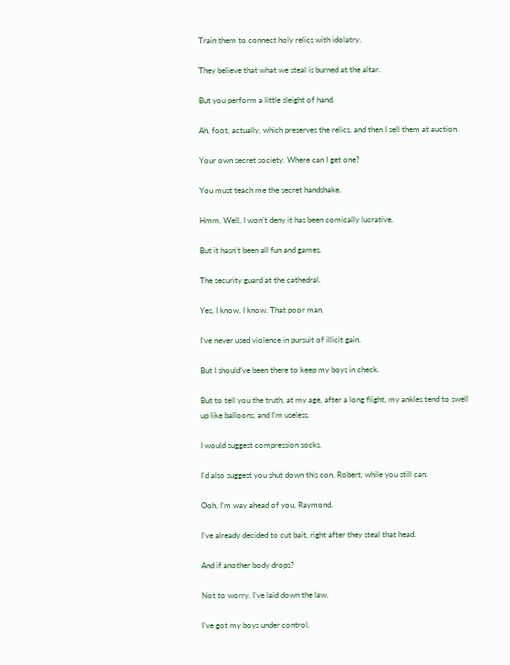Train them to connect holy relics with idolatry.

They believe that what we steal is burned at the altar.

But you perform a little sleight of hand.

Ah, foot, actually, which preserves the relics, and then I sell them at auction.

Your own secret society. Where can I get one?

You must teach me the secret handshake.

Hmm. Well, I won’t deny it has been comically lucrative.

But it hasn’t been all fun and games.

The security guard at the cathedral.

Yes, I know, I know. That poor man.

I’ve never used violence in pursuit of illicit gain.

But I should’ve been there to keep my boys in check.

But to tell you the truth, at my age, after a long flight, my ankles tend to swell up like balloons, and I’m useless.

I would suggest compression socks.

I’d also suggest you shut down this con, Robert, while you still can.

Ooh, I’m way ahead of you, Raymond.

I’ve already decided to cut bait, right after they steal that head.

And if another body drops?

Not to worry. I’ve laid down the law.

I’ve got my boys under control.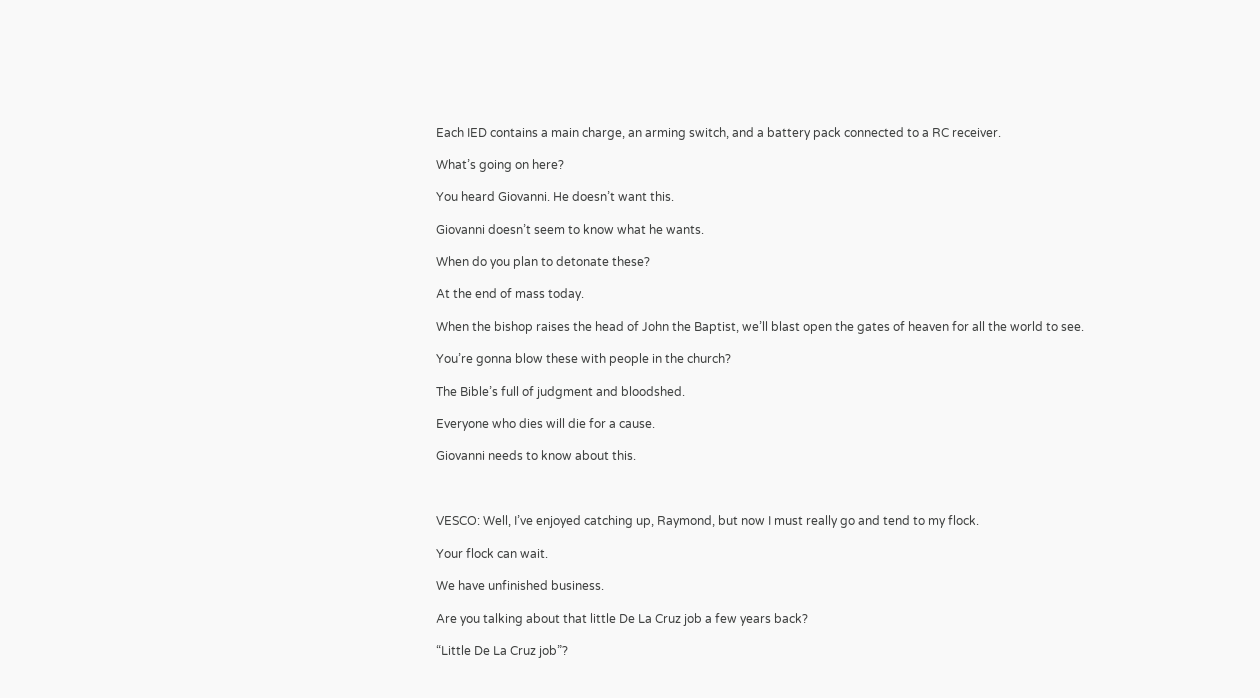Each IED contains a main charge, an arming switch, and a battery pack connected to a RC receiver.

What’s going on here?

You heard Giovanni. He doesn’t want this.

Giovanni doesn’t seem to know what he wants.

When do you plan to detonate these?

At the end of mass today.

When the bishop raises the head of John the Baptist, we’ll blast open the gates of heaven for all the world to see.

You’re gonna blow these with people in the church?

The Bible’s full of judgment and bloodshed.

Everyone who dies will die for a cause.

Giovanni needs to know about this.



VESCO: Well, I’ve enjoyed catching up, Raymond, but now I must really go and tend to my flock.

Your flock can wait.

We have unfinished business.

Are you talking about that little De La Cruz job a few years back?

“Little De La Cruz job”?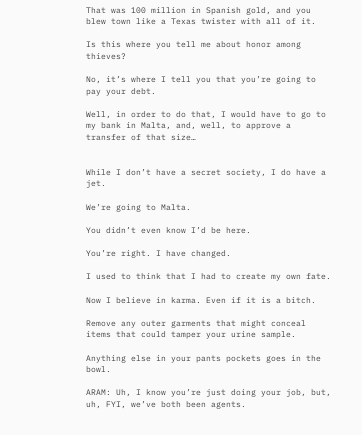That was 100 million in Spanish gold, and you blew town like a Texas twister with all of it.

Is this where you tell me about honor among thieves?

No, it’s where I tell you that you’re going to pay your debt.

Well, in order to do that, I would have to go to my bank in Malta, and, well, to approve a transfer of that size…


While I don’t have a secret society, I do have a jet.

We’re going to Malta.

You didn’t even know I’d be here.

You’re right. I have changed.

I used to think that I had to create my own fate.

Now I believe in karma. Even if it is a bitch.

Remove any outer garments that might conceal items that could tamper your urine sample.

Anything else in your pants pockets goes in the bowl.

ARAM: Uh, I know you’re just doing your job, but, uh, FYI, we’ve both been agents.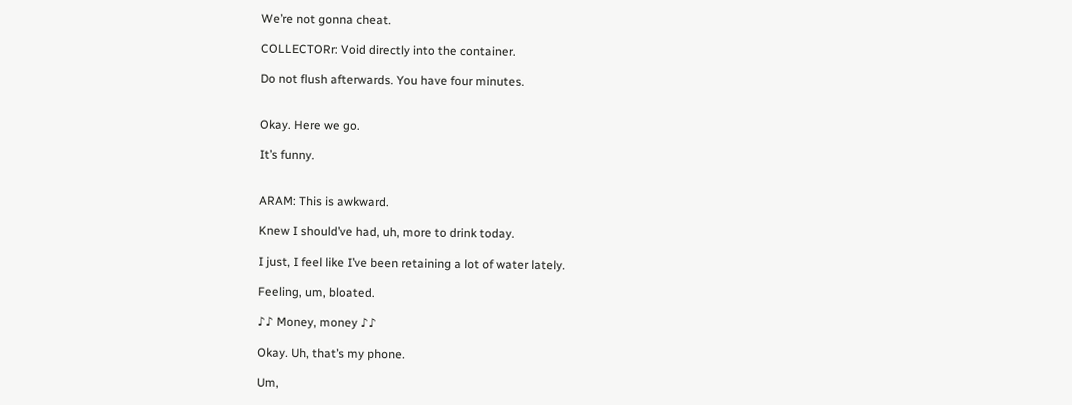We’re not gonna cheat.

COLLECTORr: Void directly into the container.

Do not flush afterwards. You have four minutes.


Okay. Here we go.

It’s funny.


ARAM: This is awkward.

Knew I should’ve had, uh, more to drink today.

I just, I feel like I’ve been retaining a lot of water lately.

Feeling, um, bloated.

♪♪ Money, money ♪♪

Okay. Uh, that’s my phone.

Um,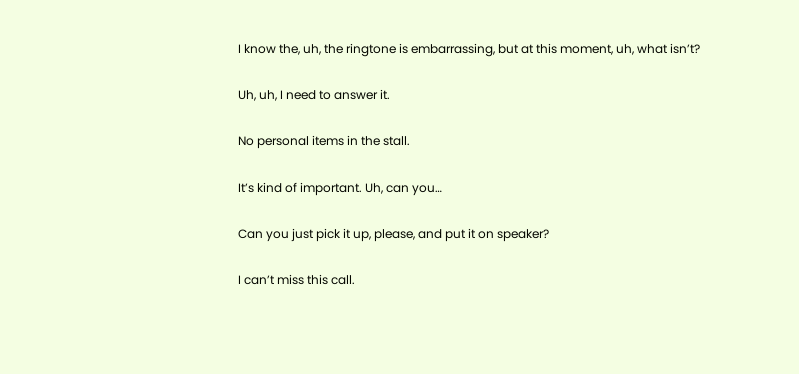I know the, uh, the ringtone is embarrassing, but at this moment, uh, what isn’t?

Uh, uh, I need to answer it.

No personal items in the stall.

It’s kind of important. Uh, can you…

Can you just pick it up, please, and put it on speaker?

I can’t miss this call.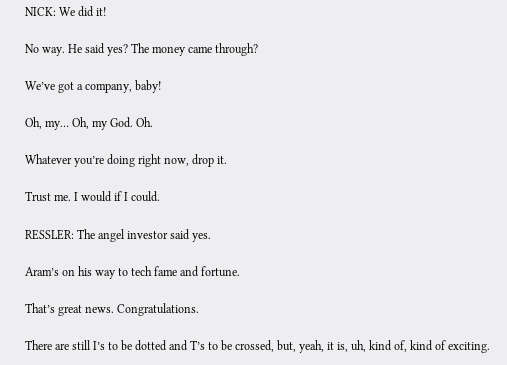NICK: We did it!

No way. He said yes? The money came through?

We’ve got a company, baby!

Oh, my… Oh, my God. Oh.

Whatever you’re doing right now, drop it.

Trust me. I would if I could.

RESSLER: The angel investor said yes.

Aram’s on his way to tech fame and fortune.

That’s great news. Congratulations.

There are still I’s to be dotted and T’s to be crossed, but, yeah, it is, uh, kind of, kind of exciting.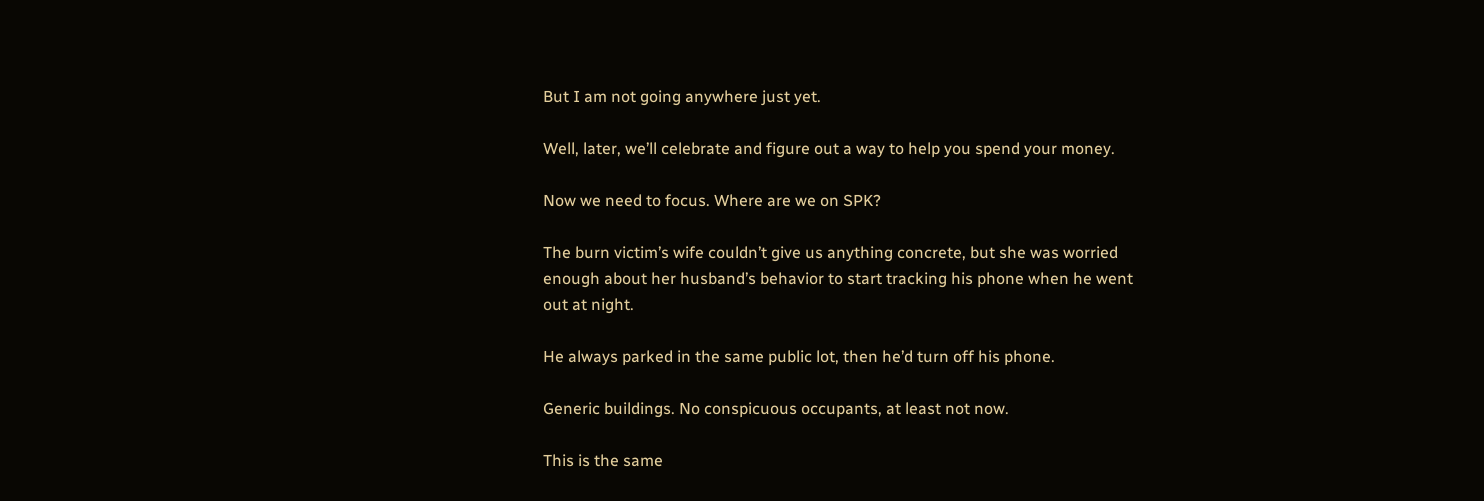But I am not going anywhere just yet.

Well, later, we’ll celebrate and figure out a way to help you spend your money.

Now we need to focus. Where are we on SPK?

The burn victim’s wife couldn’t give us anything concrete, but she was worried enough about her husband’s behavior to start tracking his phone when he went out at night.

He always parked in the same public lot, then he’d turn off his phone.

Generic buildings. No conspicuous occupants, at least not now.

This is the same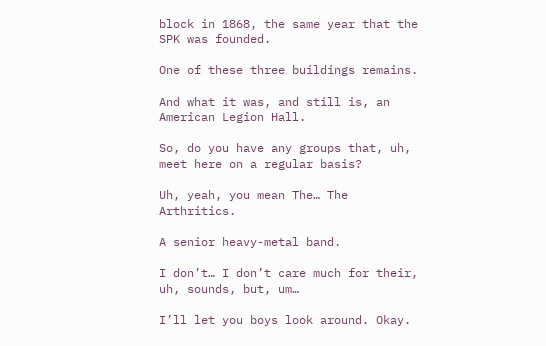block in 1868, the same year that the SPK was founded.

One of these three buildings remains.

And what it was, and still is, an American Legion Hall.

So, do you have any groups that, uh, meet here on a regular basis?

Uh, yeah, you mean The… The Arthritics.

A senior heavy-metal band.

I don’t… I don’t care much for their, uh, sounds, but, um…

I’ll let you boys look around. Okay.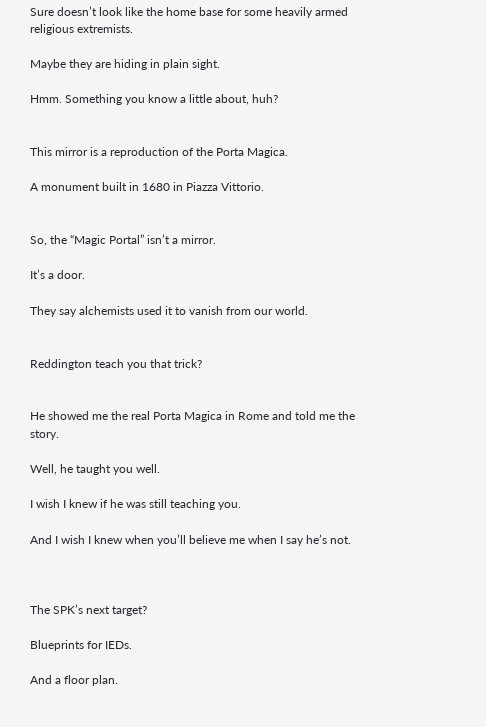Sure doesn’t look like the home base for some heavily armed religious extremists.

Maybe they are hiding in plain sight.

Hmm. Something you know a little about, huh?


This mirror is a reproduction of the Porta Magica.

A monument built in 1680 in Piazza Vittorio.


So, the “Magic Portal” isn’t a mirror.

It’s a door.

They say alchemists used it to vanish from our world.


Reddington teach you that trick?


He showed me the real Porta Magica in Rome and told me the story.

Well, he taught you well.

I wish I knew if he was still teaching you.

And I wish I knew when you’ll believe me when I say he’s not.



The SPK’s next target?

Blueprints for IEDs.

And a floor plan.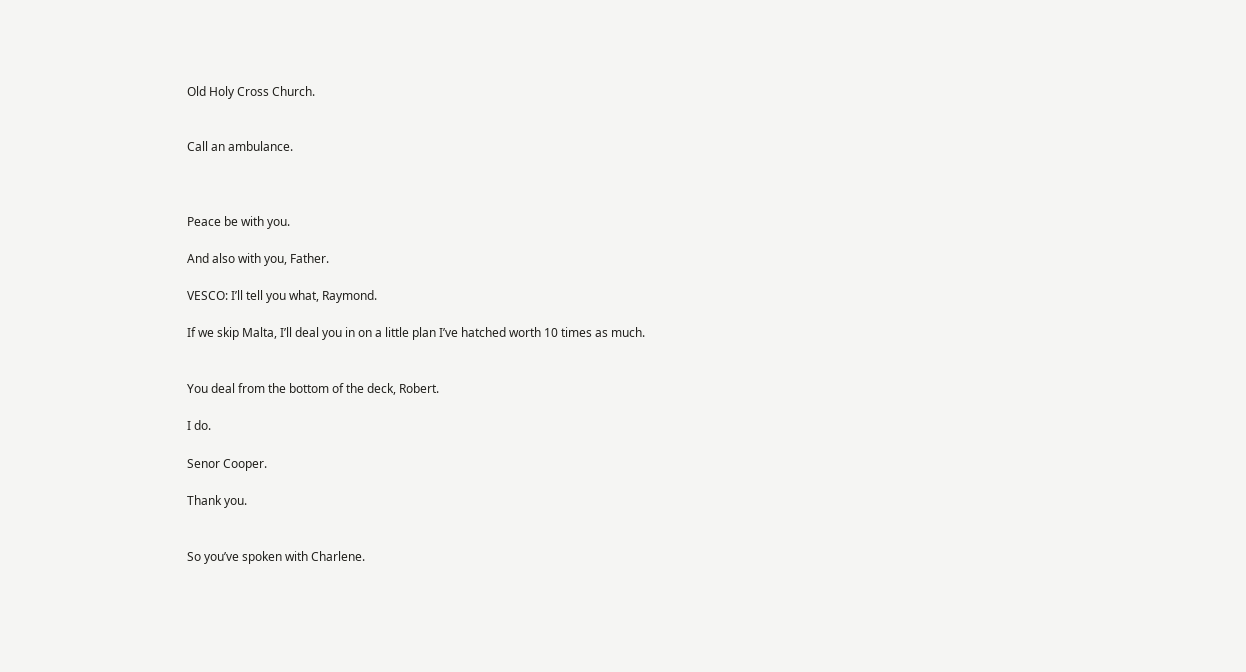Old Holy Cross Church.


Call an ambulance.



Peace be with you.

And also with you, Father.

VESCO: I’ll tell you what, Raymond.

If we skip Malta, I’ll deal you in on a little plan I’ve hatched worth 10 times as much.


You deal from the bottom of the deck, Robert.

I do.

Senor Cooper.

Thank you.


So you’ve spoken with Charlene.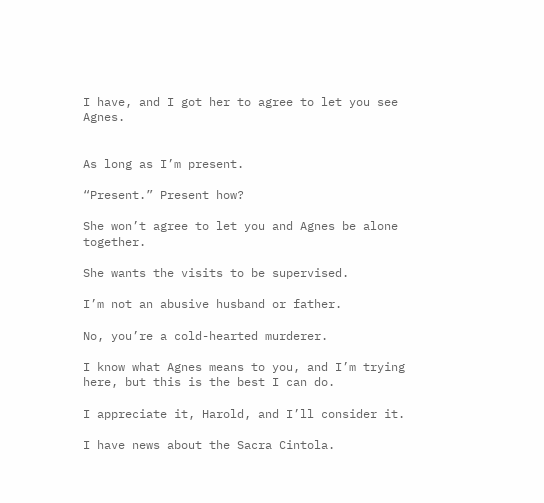I have, and I got her to agree to let you see Agnes.


As long as I’m present.

“Present.” Present how?

She won’t agree to let you and Agnes be alone together.

She wants the visits to be supervised.

I’m not an abusive husband or father.

No, you’re a cold-hearted murderer.

I know what Agnes means to you, and I’m trying here, but this is the best I can do.

I appreciate it, Harold, and I’ll consider it.

I have news about the Sacra Cintola.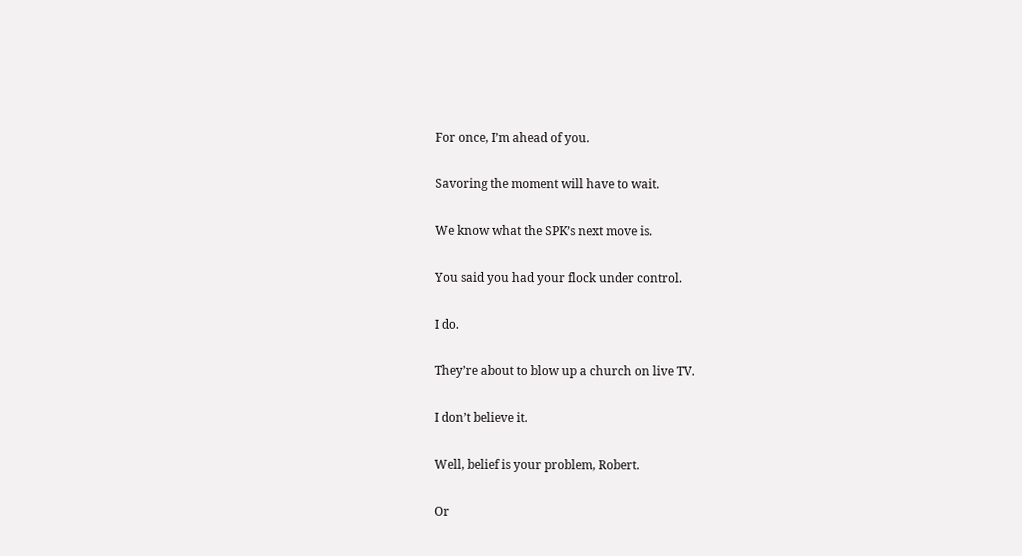For once, I’m ahead of you.

Savoring the moment will have to wait.

We know what the SPK’s next move is.

You said you had your flock under control.

I do.

They’re about to blow up a church on live TV.

I don’t believe it.

Well, belief is your problem, Robert.

Or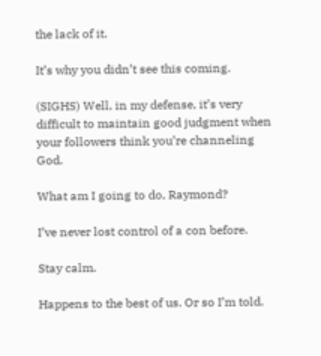the lack of it.

It’s why you didn’t see this coming.

(SIGHS) Well, in my defense, it’s very difficult to maintain good judgment when your followers think you’re channeling God.

What am I going to do, Raymond?

I’ve never lost control of a con before.

Stay calm.

Happens to the best of us. Or so I’m told.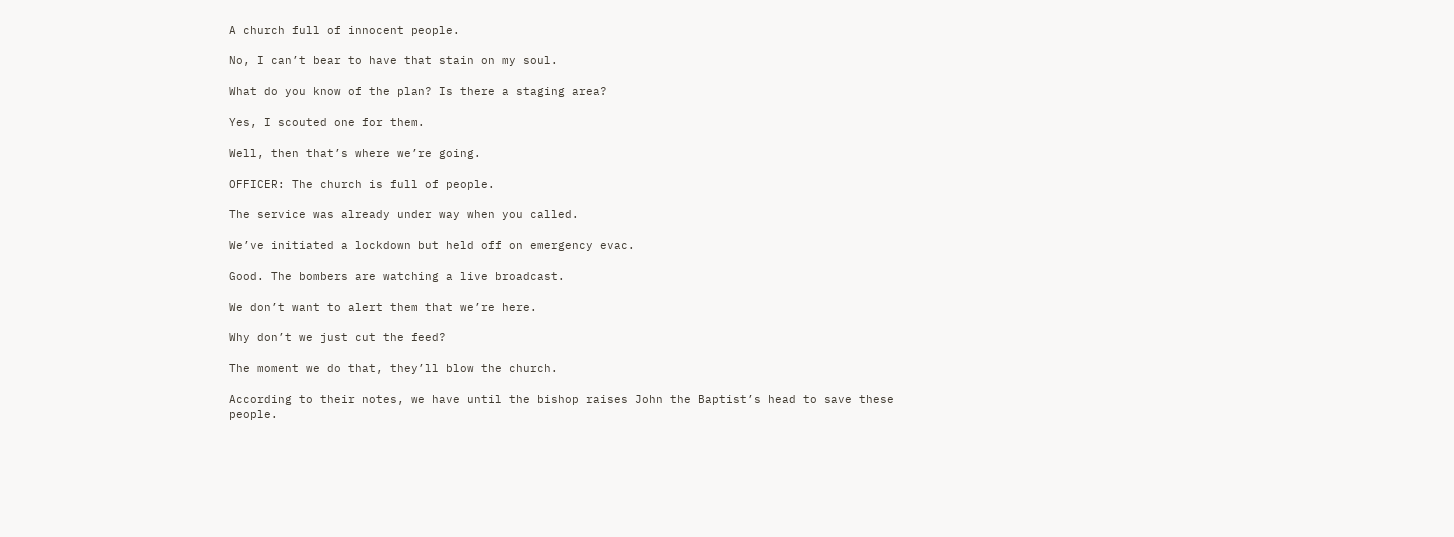A church full of innocent people.

No, I can’t bear to have that stain on my soul.

What do you know of the plan? Is there a staging area?

Yes, I scouted one for them.

Well, then that’s where we’re going.

OFFICER: The church is full of people.

The service was already under way when you called.

We’ve initiated a lockdown but held off on emergency evac.

Good. The bombers are watching a live broadcast.

We don’t want to alert them that we’re here.

Why don’t we just cut the feed?

The moment we do that, they’ll blow the church.

According to their notes, we have until the bishop raises John the Baptist’s head to save these people.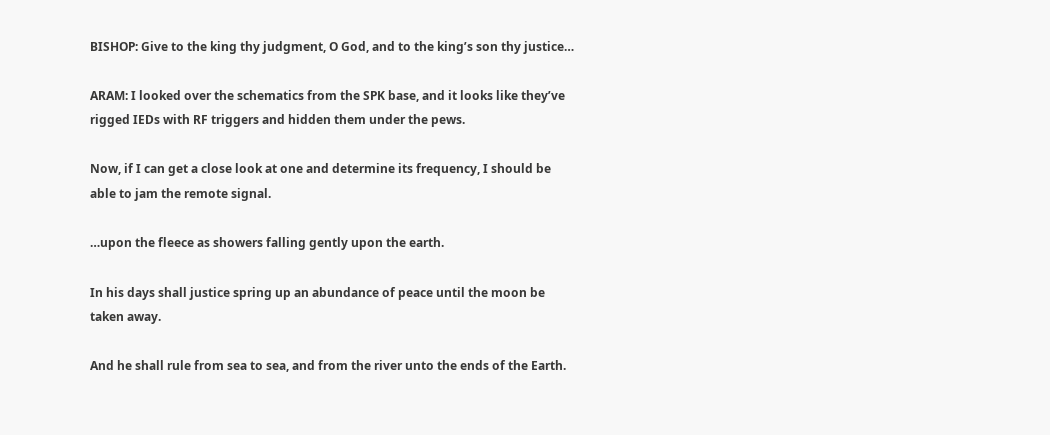BISHOP: Give to the king thy judgment, O God, and to the king’s son thy justice…

ARAM: I looked over the schematics from the SPK base, and it looks like they’ve rigged IEDs with RF triggers and hidden them under the pews.

Now, if I can get a close look at one and determine its frequency, I should be able to jam the remote signal.

…upon the fleece as showers falling gently upon the earth.

In his days shall justice spring up an abundance of peace until the moon be taken away.

And he shall rule from sea to sea, and from the river unto the ends of the Earth.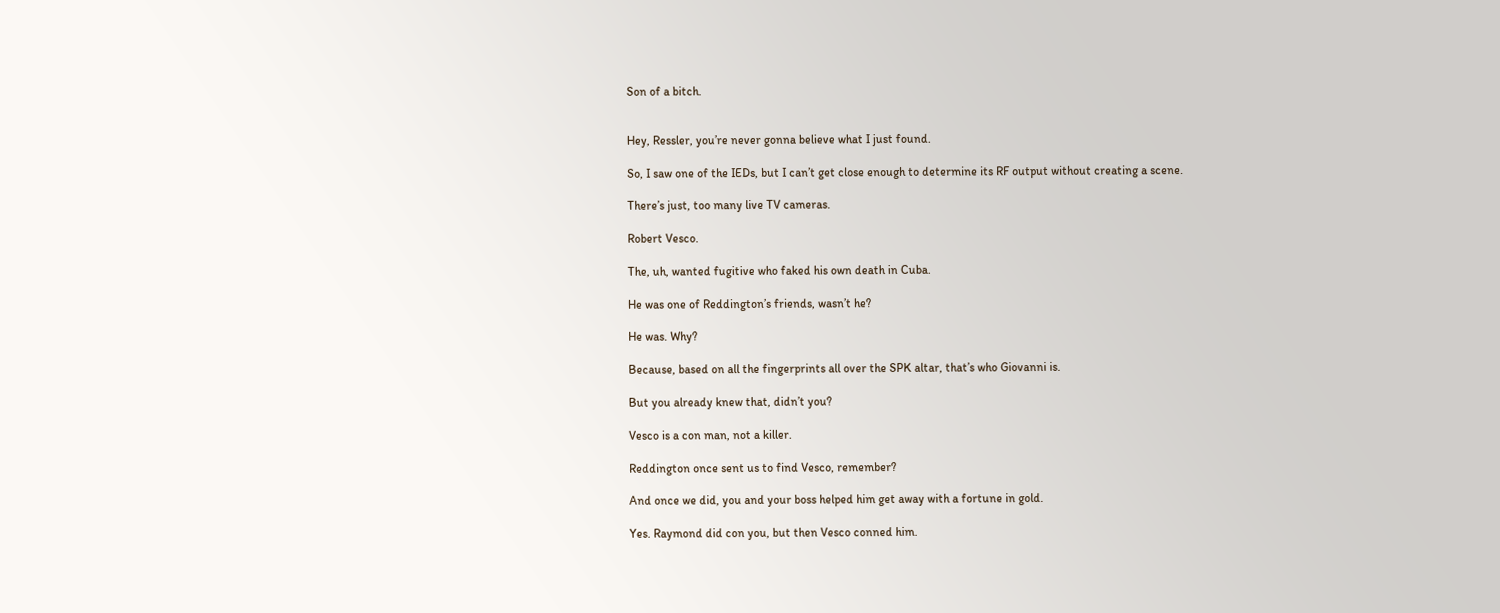Son of a bitch.


Hey, Ressler, you’re never gonna believe what I just found.

So, I saw one of the IEDs, but I can’t get close enough to determine its RF output without creating a scene.

There’s just, too many live TV cameras.

Robert Vesco.

The, uh, wanted fugitive who faked his own death in Cuba.

He was one of Reddington’s friends, wasn’t he?

He was. Why?

Because, based on all the fingerprints all over the SPK altar, that’s who Giovanni is.

But you already knew that, didn’t you?

Vesco is a con man, not a killer.

Reddington once sent us to find Vesco, remember?

And once we did, you and your boss helped him get away with a fortune in gold.

Yes. Raymond did con you, but then Vesco conned him.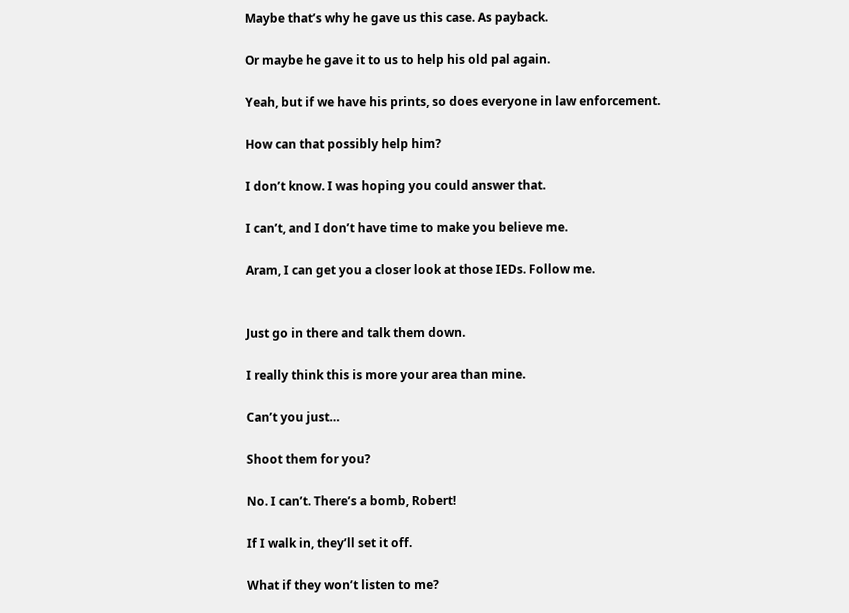Maybe that’s why he gave us this case. As payback.

Or maybe he gave it to us to help his old pal again.

Yeah, but if we have his prints, so does everyone in law enforcement.

How can that possibly help him?

I don’t know. I was hoping you could answer that.

I can’t, and I don’t have time to make you believe me.

Aram, I can get you a closer look at those IEDs. Follow me.


Just go in there and talk them down.

I really think this is more your area than mine.

Can’t you just…

Shoot them for you?

No. I can’t. There’s a bomb, Robert!

If I walk in, they’ll set it off.

What if they won’t listen to me?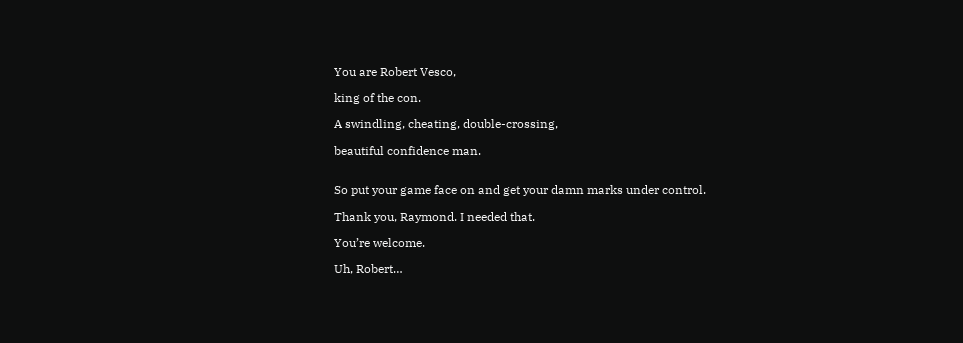You are Robert Vesco,

king of the con.

A swindling, cheating, double-crossing,

beautiful confidence man.


So put your game face on and get your damn marks under control.

Thank you, Raymond. I needed that.

You’re welcome.

Uh, Robert…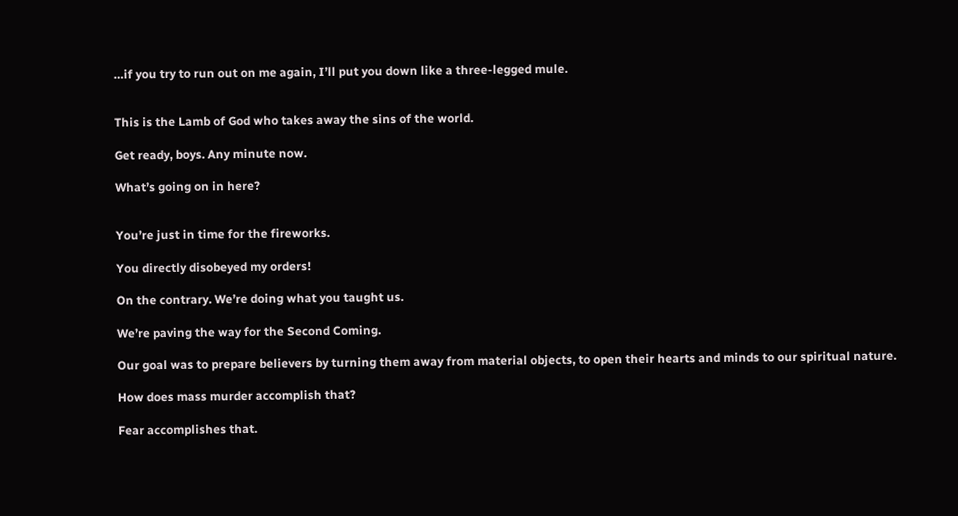…if you try to run out on me again, I’ll put you down like a three-legged mule.


This is the Lamb of God who takes away the sins of the world.

Get ready, boys. Any minute now.

What’s going on in here?


You’re just in time for the fireworks.

You directly disobeyed my orders!

On the contrary. We’re doing what you taught us.

We’re paving the way for the Second Coming.

Our goal was to prepare believers by turning them away from material objects, to open their hearts and minds to our spiritual nature.

How does mass murder accomplish that?

Fear accomplishes that.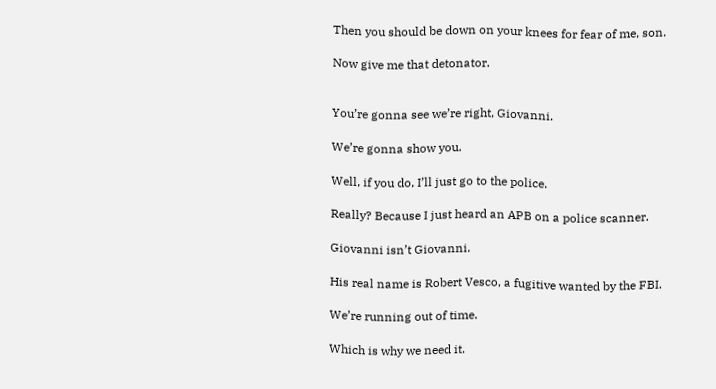Then you should be down on your knees for fear of me, son.

Now give me that detonator.


You’re gonna see we’re right, Giovanni.

We’re gonna show you.

Well, if you do, I’ll just go to the police.

Really? Because I just heard an APB on a police scanner.

Giovanni isn’t Giovanni.

His real name is Robert Vesco, a fugitive wanted by the FBI.

We’re running out of time.

Which is why we need it.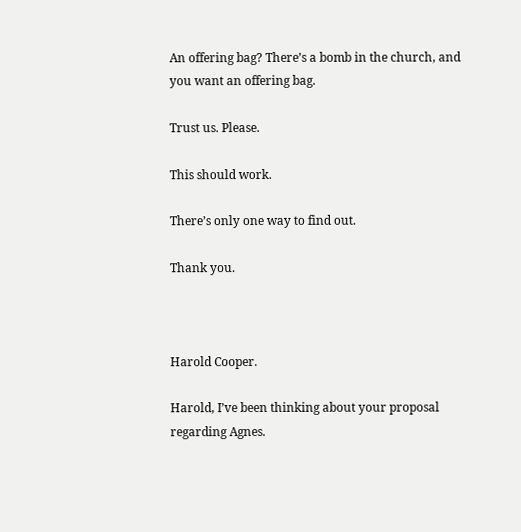An offering bag? There’s a bomb in the church, and you want an offering bag.

Trust us. Please.

This should work.

There’s only one way to find out.

Thank you.



Harold Cooper.

Harold, I’ve been thinking about your proposal regarding Agnes.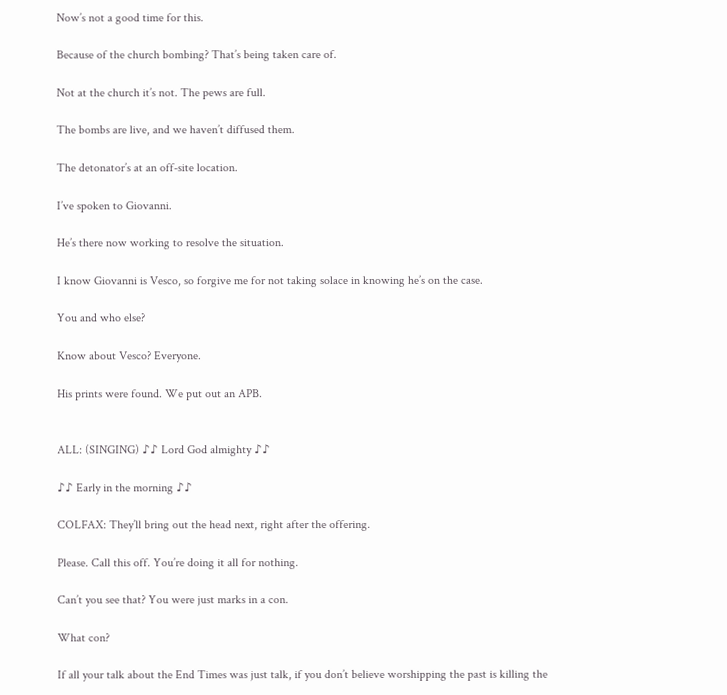Now’s not a good time for this.

Because of the church bombing? That’s being taken care of.

Not at the church it’s not. The pews are full.

The bombs are live, and we haven’t diffused them.

The detonator’s at an off-site location.

I’ve spoken to Giovanni.

He’s there now working to resolve the situation.

I know Giovanni is Vesco, so forgive me for not taking solace in knowing he’s on the case.

You and who else?

Know about Vesco? Everyone.

His prints were found. We put out an APB.


ALL: (SINGING) ♪♪ Lord God almighty ♪♪

♪♪ Early in the morning ♪♪

COLFAX: They’ll bring out the head next, right after the offering.

Please. Call this off. You’re doing it all for nothing.

Can’t you see that? You were just marks in a con.

What con?

If all your talk about the End Times was just talk, if you don’t believe worshipping the past is killing the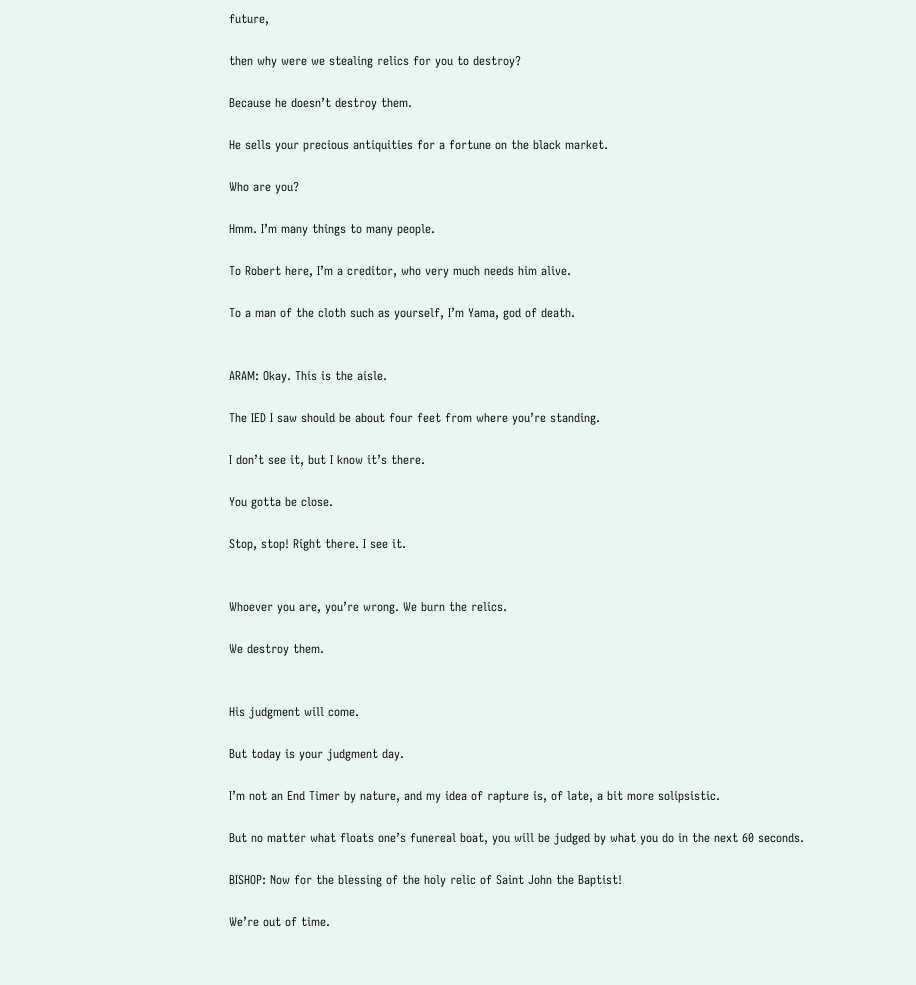future,

then why were we stealing relics for you to destroy?

Because he doesn’t destroy them.

He sells your precious antiquities for a fortune on the black market.

Who are you?

Hmm. I’m many things to many people.

To Robert here, I’m a creditor, who very much needs him alive.

To a man of the cloth such as yourself, I’m Yama, god of death.


ARAM: Okay. This is the aisle.

The IED I saw should be about four feet from where you’re standing.

I don’t see it, but I know it’s there.

You gotta be close.

Stop, stop! Right there. I see it.


Whoever you are, you’re wrong. We burn the relics.

We destroy them.


His judgment will come.

But today is your judgment day.

I’m not an End Timer by nature, and my idea of rapture is, of late, a bit more solipsistic.

But no matter what floats one’s funereal boat, you will be judged by what you do in the next 60 seconds.

BISHOP: Now for the blessing of the holy relic of Saint John the Baptist!

We’re out of time.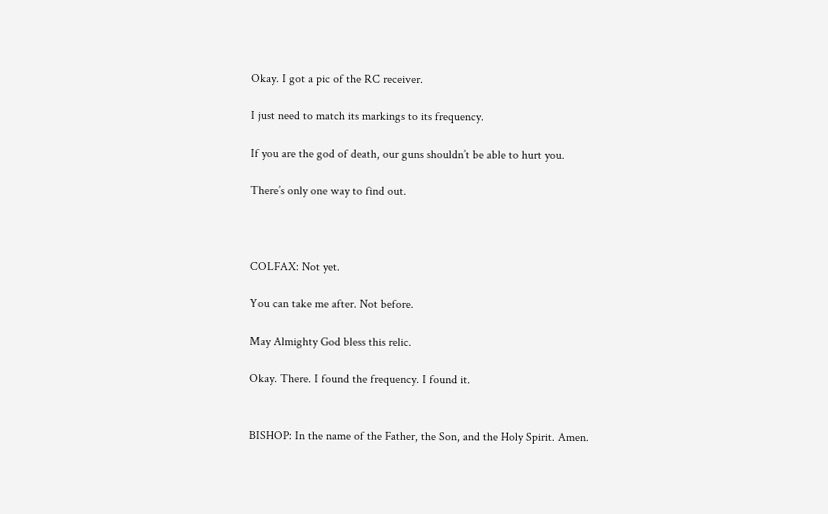Okay. I got a pic of the RC receiver.

I just need to match its markings to its frequency.

If you are the god of death, our guns shouldn’t be able to hurt you.

There’s only one way to find out.



COLFAX: Not yet.

You can take me after. Not before.

May Almighty God bless this relic.

Okay. There. I found the frequency. I found it.


BISHOP: In the name of the Father, the Son, and the Holy Spirit. Amen.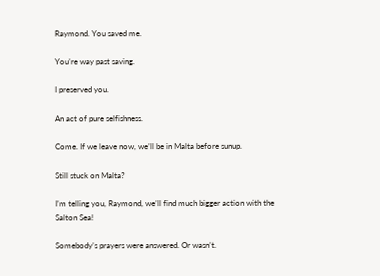Raymond. You saved me.

You’re way past saving.

I preserved you.

An act of pure selfishness.

Come. If we leave now, we’ll be in Malta before sunup.

Still stuck on Malta?

I’m telling you, Raymond, we’ll find much bigger action with the Salton Sea!

Somebody’s prayers were answered. Or wasn’t.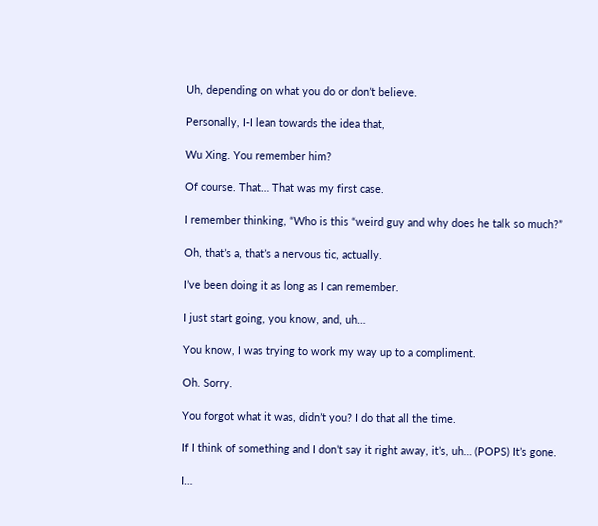Uh, depending on what you do or don’t believe.

Personally, I-I lean towards the idea that,

Wu Xing. You remember him?

Of course. That… That was my first case.

I remember thinking, “Who is this “weird guy and why does he talk so much?”

Oh, that’s a, that’s a nervous tic, actually.

I’ve been doing it as long as I can remember.

I just start going, you know, and, uh…

You know, I was trying to work my way up to a compliment.

Oh. Sorry.

You forgot what it was, didn’t you? I do that all the time.

If I think of something and I don’t say it right away, it’s, uh… (POPS) It’s gone.

I…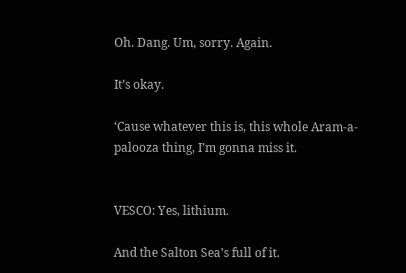Oh. Dang. Um, sorry. Again.

It’s okay.

‘Cause whatever this is, this whole Aram-a-palooza thing, I’m gonna miss it.


VESCO: Yes, lithium.

And the Salton Sea’s full of it.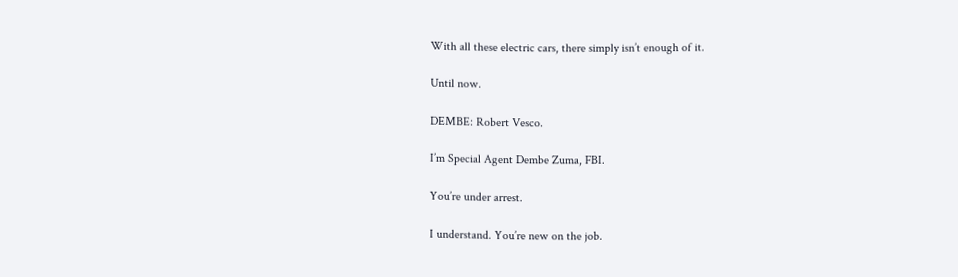With all these electric cars, there simply isn’t enough of it.

Until now.

DEMBE: Robert Vesco.

I’m Special Agent Dembe Zuma, FBI.

You’re under arrest.

I understand. You’re new on the job.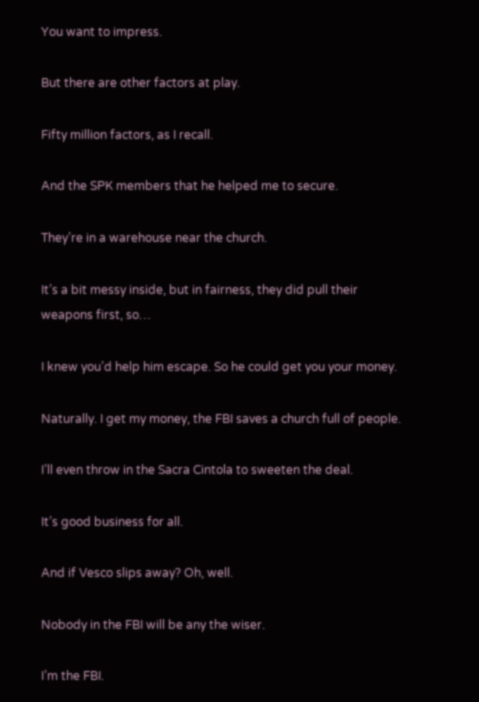You want to impress.

But there are other factors at play.

Fifty million factors, as I recall.

And the SPK members that he helped me to secure.

They’re in a warehouse near the church.

It’s a bit messy inside, but in fairness, they did pull their weapons first, so…

I knew you’d help him escape. So he could get you your money.

Naturally. I get my money, the FBI saves a church full of people.

I’ll even throw in the Sacra Cintola to sweeten the deal.

It’s good business for all.

And if Vesco slips away? Oh, well.

Nobody in the FBI will be any the wiser.

I’m the FBI.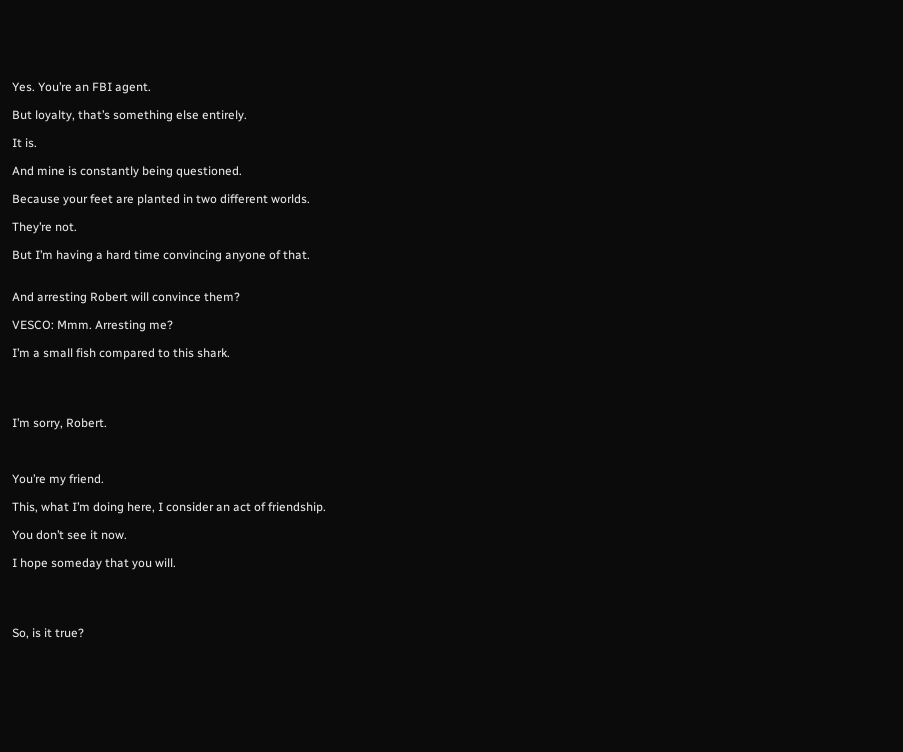Yes. You’re an FBI agent.

But loyalty, that’s something else entirely.

It is.

And mine is constantly being questioned.

Because your feet are planted in two different worlds.

They’re not.

But I’m having a hard time convincing anyone of that.


And arresting Robert will convince them?

VESCO: Mmm. Arresting me?

I’m a small fish compared to this shark.




I’m sorry, Robert.



You’re my friend.

This, what I’m doing here, I consider an act of friendship.

You don’t see it now.

I hope someday that you will.




So, is it true?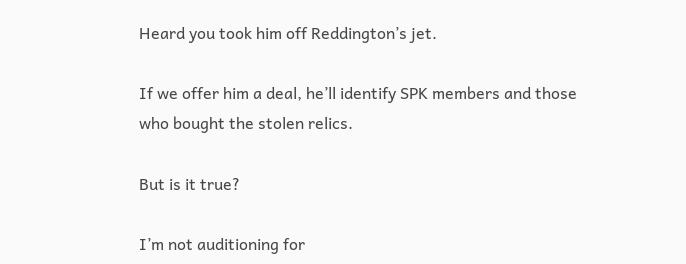Heard you took him off Reddington’s jet.

If we offer him a deal, he’ll identify SPK members and those who bought the stolen relics.

But is it true?

I’m not auditioning for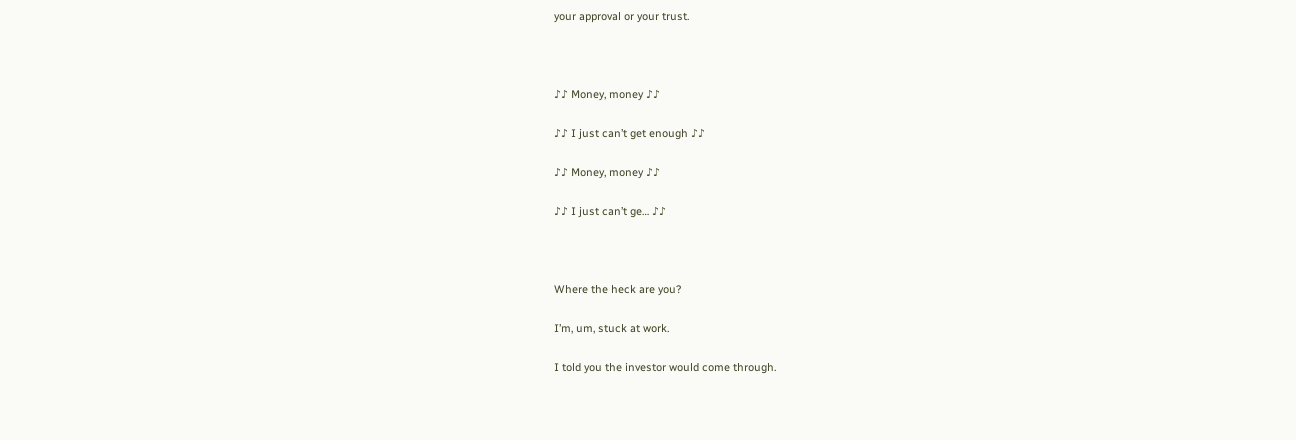your approval or your trust.



♪♪ Money, money ♪♪

♪♪ I just can’t get enough ♪♪

♪♪ Money, money ♪♪

♪♪ I just can’t ge… ♪♪



Where the heck are you?

I’m, um, stuck at work.

I told you the investor would come through.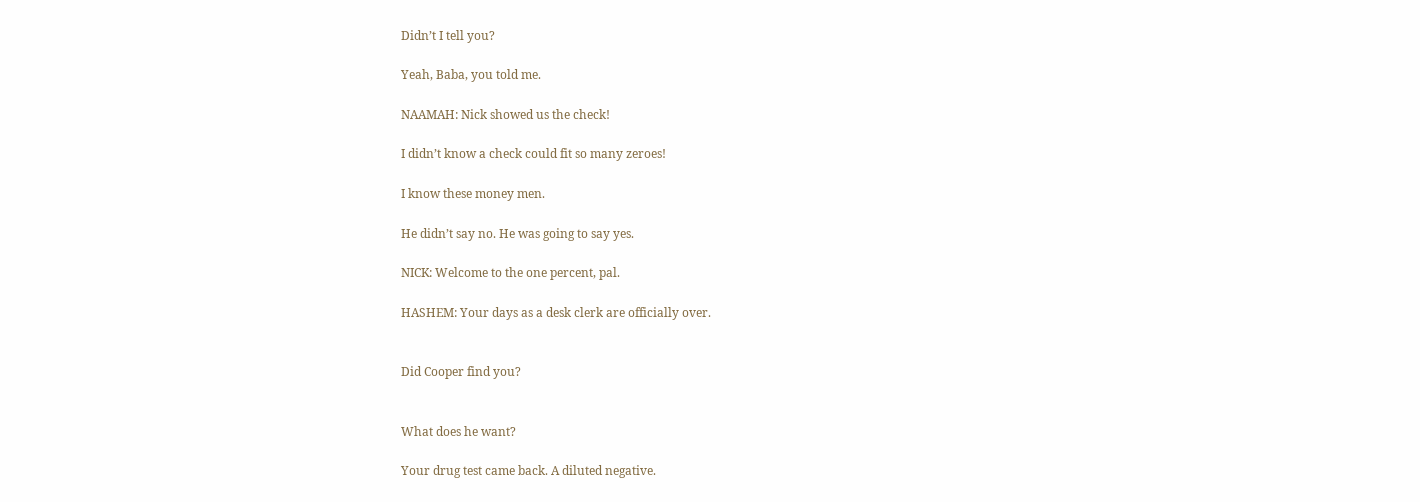Didn’t I tell you?

Yeah, Baba, you told me.

NAAMAH: Nick showed us the check!

I didn’t know a check could fit so many zeroes!

I know these money men.

He didn’t say no. He was going to say yes.

NICK: Welcome to the one percent, pal.

HASHEM: Your days as a desk clerk are officially over.


Did Cooper find you?


What does he want?

Your drug test came back. A diluted negative.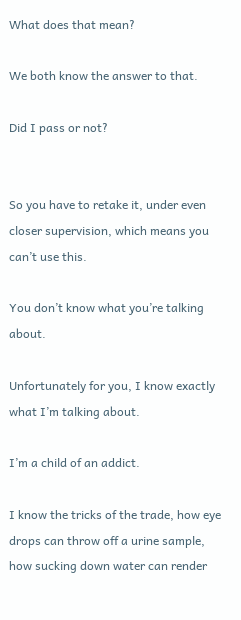What does that mean?

We both know the answer to that.

Did I pass or not?


So you have to retake it, under even closer supervision, which means you can’t use this.

You don’t know what you’re talking about.

Unfortunately for you, I know exactly what I’m talking about.

I’m a child of an addict.

I know the tricks of the trade, how eye drops can throw off a urine sample, how sucking down water can render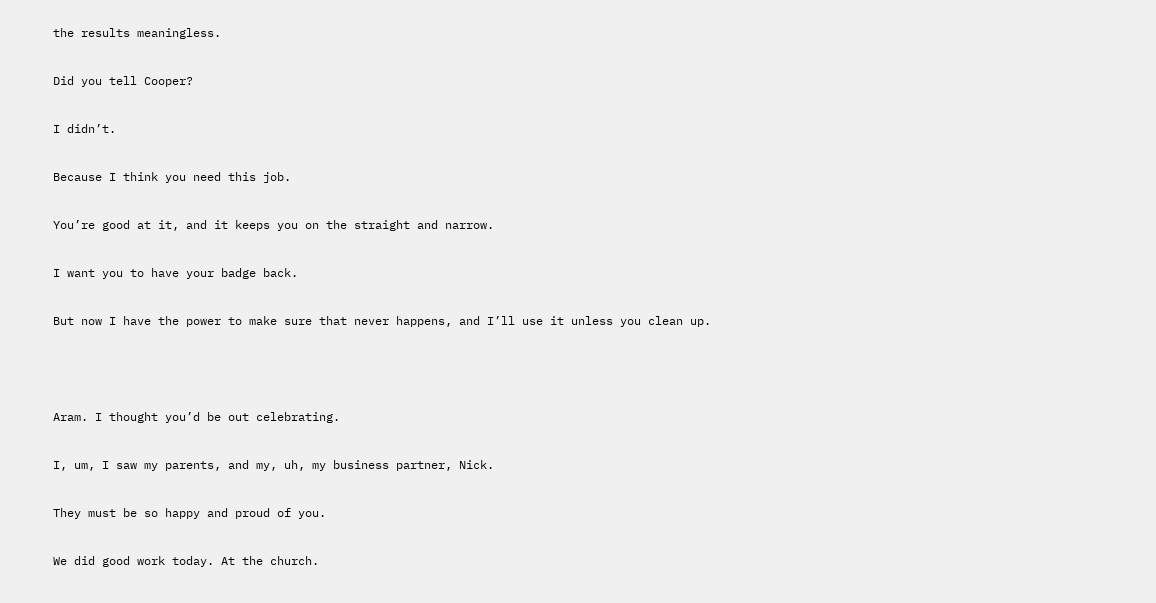the results meaningless.

Did you tell Cooper?

I didn’t.

Because I think you need this job.

You’re good at it, and it keeps you on the straight and narrow.

I want you to have your badge back.

But now I have the power to make sure that never happens, and I’ll use it unless you clean up.



Aram. I thought you’d be out celebrating.

I, um, I saw my parents, and my, uh, my business partner, Nick.

They must be so happy and proud of you.

We did good work today. At the church.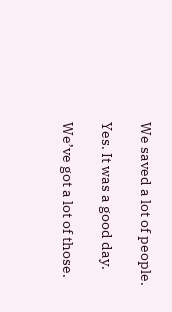We saved a lot of people.

Yes. It was a good day.

We’ve got a lot of those.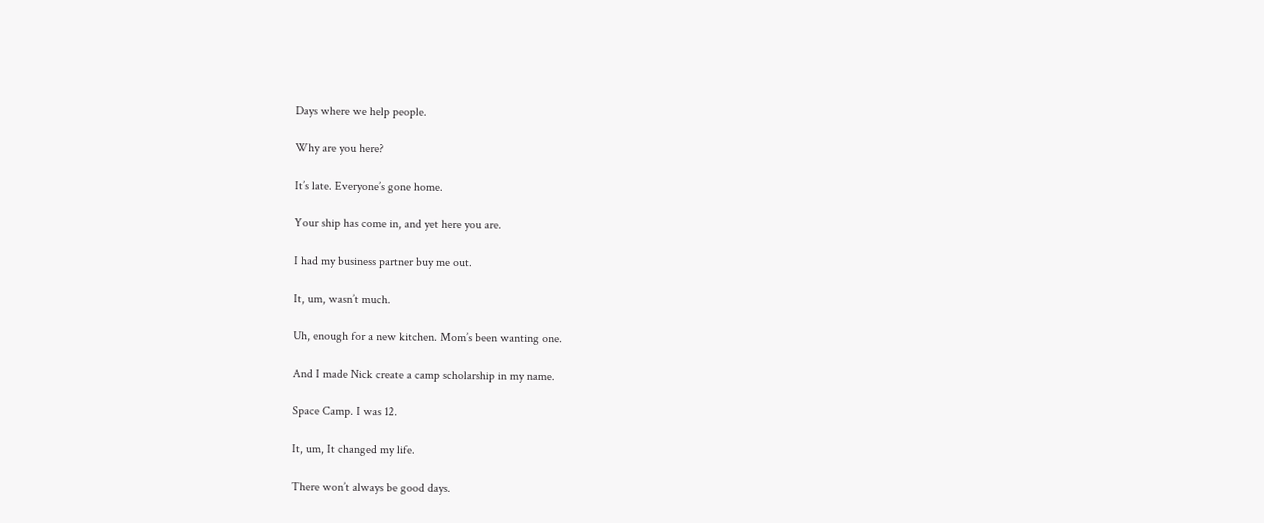Days where we help people.

Why are you here?

It’s late. Everyone’s gone home.

Your ship has come in, and yet here you are.

I had my business partner buy me out.

It, um, wasn’t much.

Uh, enough for a new kitchen. Mom’s been wanting one.

And I made Nick create a camp scholarship in my name.

Space Camp. I was 12.

It, um, It changed my life.

There won’t always be good days.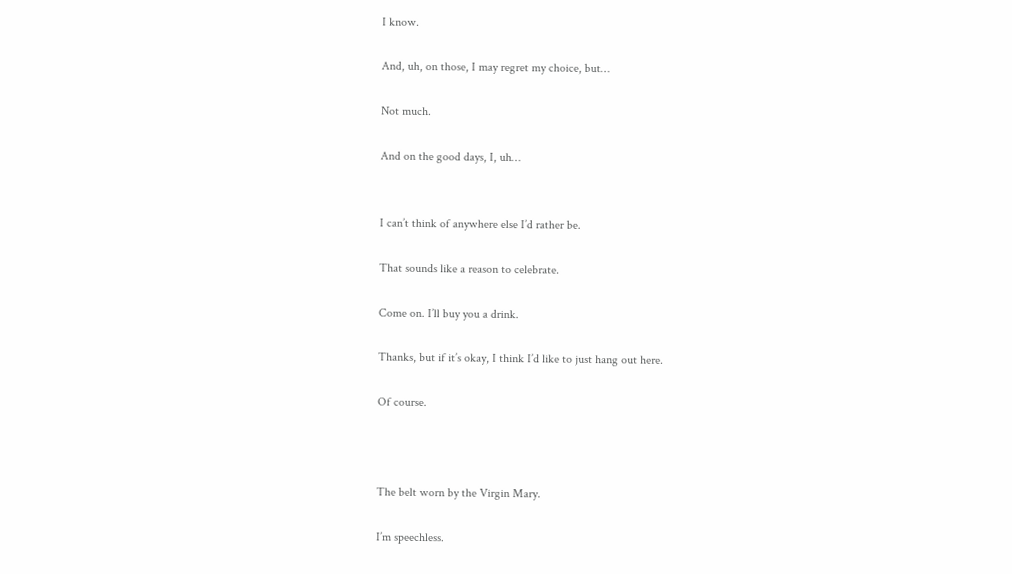I know.

And, uh, on those, I may regret my choice, but…

Not much.

And on the good days, I, uh…


I can’t think of anywhere else I’d rather be.

That sounds like a reason to celebrate.

Come on. I’ll buy you a drink.

Thanks, but if it’s okay, I think I’d like to just hang out here.

Of course.



The belt worn by the Virgin Mary.

I’m speechless.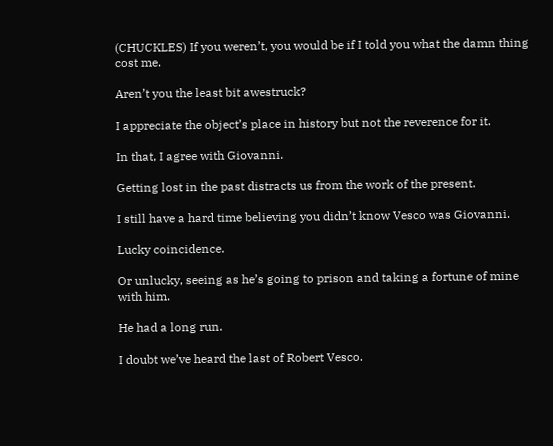(CHUCKLES) If you weren’t, you would be if I told you what the damn thing cost me.

Aren’t you the least bit awestruck?

I appreciate the object’s place in history but not the reverence for it.

In that, I agree with Giovanni.

Getting lost in the past distracts us from the work of the present.

I still have a hard time believing you didn’t know Vesco was Giovanni.

Lucky coincidence.

Or unlucky, seeing as he’s going to prison and taking a fortune of mine with him.

He had a long run.

I doubt we’ve heard the last of Robert Vesco.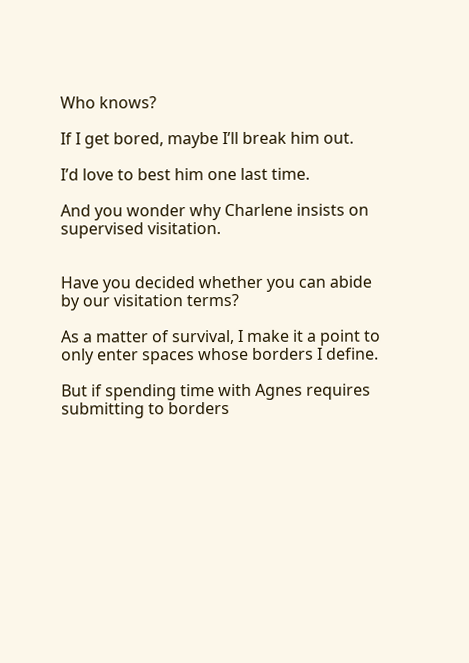Who knows?

If I get bored, maybe I’ll break him out.

I’d love to best him one last time.

And you wonder why Charlene insists on supervised visitation.


Have you decided whether you can abide by our visitation terms?

As a matter of survival, I make it a point to only enter spaces whose borders I define.

But if spending time with Agnes requires submitting to borders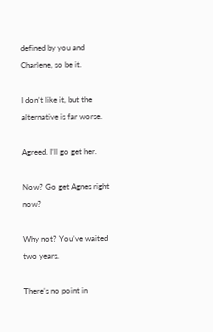defined by you and Charlene, so be it.

I don’t like it, but the alternative is far worse.

Agreed. I’ll go get her.

Now? Go get Agnes right now?

Why not? You’ve waited two years.

There’s no point in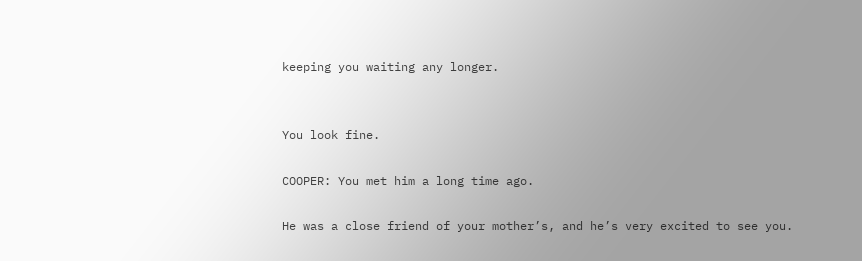keeping you waiting any longer.


You look fine.

COOPER: You met him a long time ago.

He was a close friend of your mother’s, and he’s very excited to see you.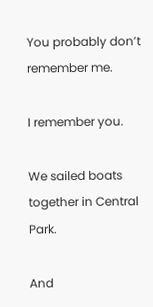You probably don’t remember me.

I remember you.

We sailed boats together in Central Park.

And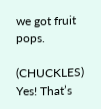we got fruit pops.

(CHUCKLES) Yes! That’s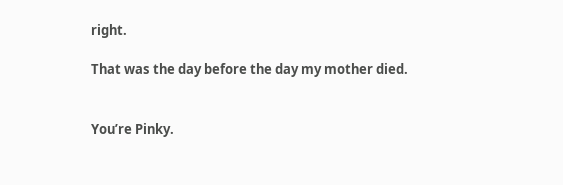right.

That was the day before the day my mother died.


You’re Pinky.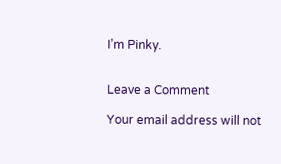I’m Pinky.


Leave a Comment

Your email address will not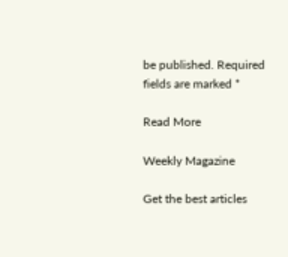be published. Required fields are marked *

Read More

Weekly Magazine

Get the best articles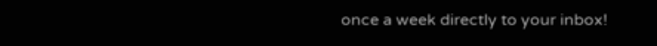once a week directly to your inbox!